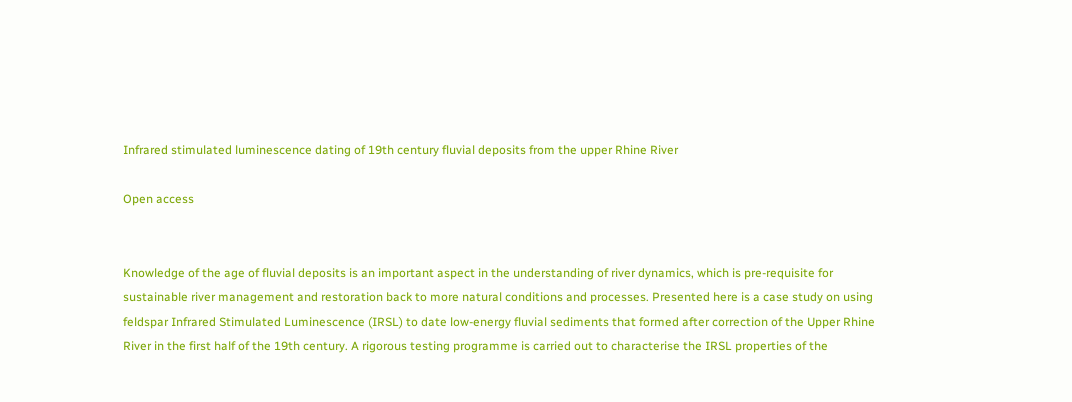Infrared stimulated luminescence dating of 19th century fluvial deposits from the upper Rhine River

Open access


Knowledge of the age of fluvial deposits is an important aspect in the understanding of river dynamics, which is pre-requisite for sustainable river management and restoration back to more natural conditions and processes. Presented here is a case study on using feldspar Infrared Stimulated Luminescence (IRSL) to date low-energy fluvial sediments that formed after correction of the Upper Rhine River in the first half of the 19th century. A rigorous testing programme is carried out to characterise the IRSL properties of the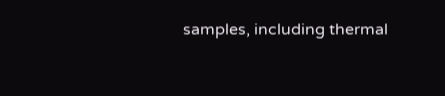samples, including thermal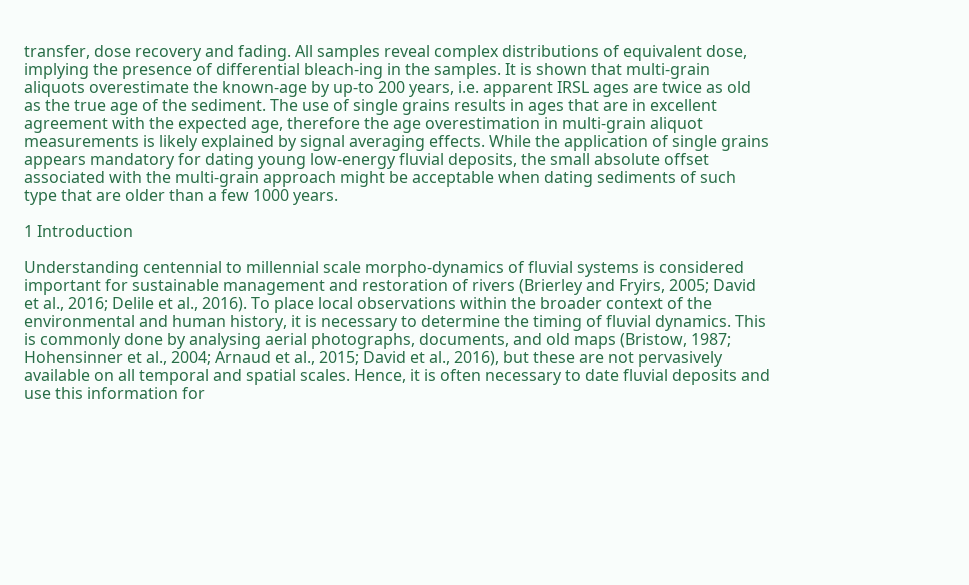transfer, dose recovery and fading. All samples reveal complex distributions of equivalent dose, implying the presence of differential bleach-ing in the samples. It is shown that multi-grain aliquots overestimate the known-age by up-to 200 years, i.e. apparent IRSL ages are twice as old as the true age of the sediment. The use of single grains results in ages that are in excellent agreement with the expected age, therefore the age overestimation in multi-grain aliquot measurements is likely explained by signal averaging effects. While the application of single grains appears mandatory for dating young low-energy fluvial deposits, the small absolute offset associated with the multi-grain approach might be acceptable when dating sediments of such type that are older than a few 1000 years.

1 Introduction

Understanding centennial to millennial scale morpho-dynamics of fluvial systems is considered important for sustainable management and restoration of rivers (Brierley and Fryirs, 2005; David et al., 2016; Delile et al., 2016). To place local observations within the broader context of the environmental and human history, it is necessary to determine the timing of fluvial dynamics. This is commonly done by analysing aerial photographs, documents, and old maps (Bristow, 1987; Hohensinner et al., 2004; Arnaud et al., 2015; David et al., 2016), but these are not pervasively available on all temporal and spatial scales. Hence, it is often necessary to date fluvial deposits and use this information for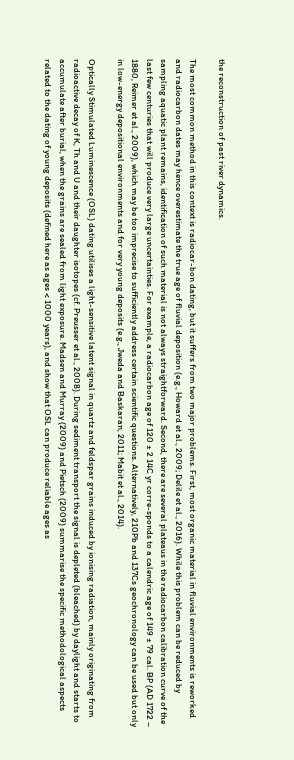the reconstruction of past river dynamics.

The most common method in this context is radiocar-bon dating, but it suffers from two major problems. First, most organic material in fluvial environments is reworked and radiocarbon dates may hence overestimate the true age of fluvial deposition (e.g., Howard et al., 2009; Delile et al., 2016). While this problem can be reduced by sampling aquatic plant remains, identification of such material is not always straightforward. Second, there are several plateaus in the radiocarbon calibration curve of the last few centuries that will produce very large uncertainties. For example, a radiocarbon age of 120 ± 2 14C yr corre-sponds to a calendric age of 149 ± 79 cal. BP (AD 1722 – 1880, Reimer et al., 2009), which may be too imprecise to sufficiently address certain scientific questions. Alternatively, 210Pb and 137Cs geochronology can be used but only in low-energy depositional environments and for very young deposits (e.g., Jweda and Baskaran, 2011; Mabit et al., 2014).

Optically Stimulated Luminescence (OSL) dating utilises a light-sensitive latent signal in quartz and feldspar grains induced by ionising radiation, mainly originating from radioactive decay of K, Th and U and their daughter isotopes (cf. Preusser et al., 2008). During sediment transport the signal is depleted (bleached) by daylight and starts to accumulate after burial, when the grains are sealed from light exposure. Madsen and Murray (2009) and Pietsch (2009) summarise the specific methodological aspects related to the dating of young deposits (defined here as ages < 1000 years), and show that OSL can produce reliable ages as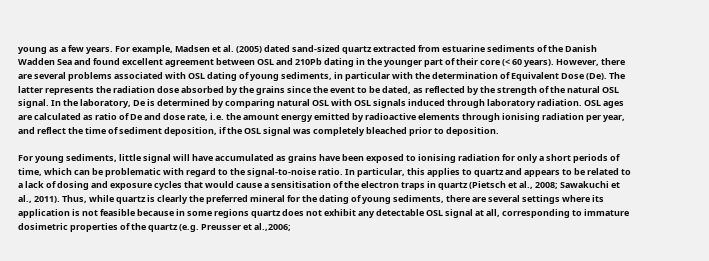young as a few years. For example, Madsen et al. (2005) dated sand-sized quartz extracted from estuarine sediments of the Danish Wadden Sea and found excellent agreement between OSL and 210Pb dating in the younger part of their core (< 60 years). However, there are several problems associated with OSL dating of young sediments, in particular with the determination of Equivalent Dose (De). The latter represents the radiation dose absorbed by the grains since the event to be dated, as reflected by the strength of the natural OSL signal. In the laboratory, De is determined by comparing natural OSL with OSL signals induced through laboratory radiation. OSL ages are calculated as ratio of De and dose rate, i.e. the amount energy emitted by radioactive elements through ionising radiation per year, and reflect the time of sediment deposition, if the OSL signal was completely bleached prior to deposition.

For young sediments, little signal will have accumulated as grains have been exposed to ionising radiation for only a short periods of time, which can be problematic with regard to the signal-to-noise ratio. In particular, this applies to quartz and appears to be related to a lack of dosing and exposure cycles that would cause a sensitisation of the electron traps in quartz (Pietsch et al., 2008; Sawakuchi et al., 2011). Thus, while quartz is clearly the preferred mineral for the dating of young sediments, there are several settings where its application is not feasible because in some regions quartz does not exhibit any detectable OSL signal at all, corresponding to immature dosimetric properties of the quartz (e.g. Preusser et al.,2006;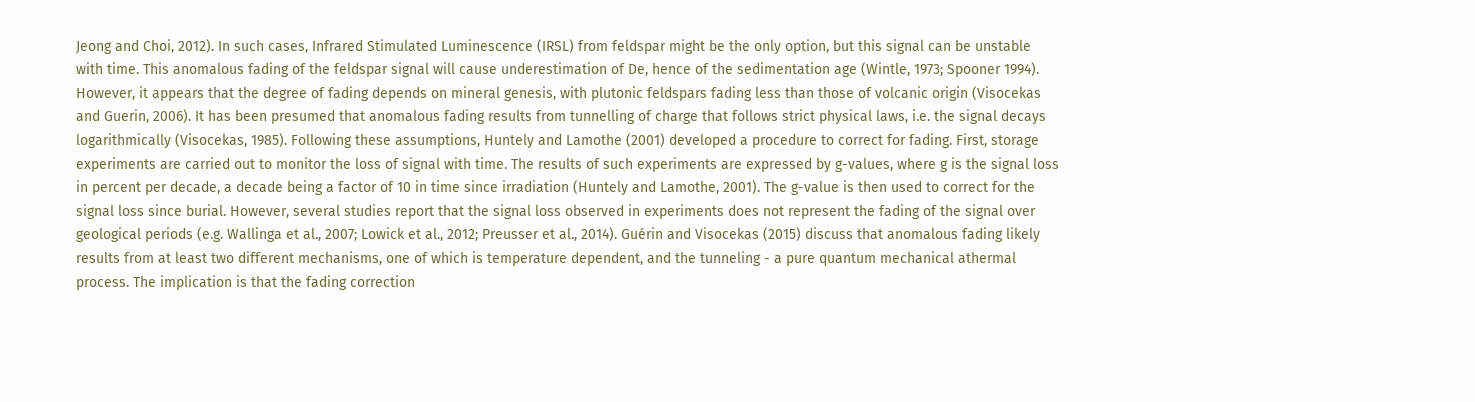Jeong and Choi, 2012). In such cases, Infrared Stimulated Luminescence (IRSL) from feldspar might be the only option, but this signal can be unstable with time. This anomalous fading of the feldspar signal will cause underestimation of De, hence of the sedimentation age (Wintle, 1973; Spooner 1994). However, it appears that the degree of fading depends on mineral genesis, with plutonic feldspars fading less than those of volcanic origin (Visocekas and Guerin, 2006). It has been presumed that anomalous fading results from tunnelling of charge that follows strict physical laws, i.e. the signal decays logarithmically (Visocekas, 1985). Following these assumptions, Huntely and Lamothe (2001) developed a procedure to correct for fading. First, storage experiments are carried out to monitor the loss of signal with time. The results of such experiments are expressed by g-values, where g is the signal loss in percent per decade, a decade being a factor of 10 in time since irradiation (Huntely and Lamothe, 2001). The g-value is then used to correct for the signal loss since burial. However, several studies report that the signal loss observed in experiments does not represent the fading of the signal over geological periods (e.g. Wallinga et al., 2007; Lowick et al., 2012; Preusser et al., 2014). Guérin and Visocekas (2015) discuss that anomalous fading likely results from at least two different mechanisms, one of which is temperature dependent, and the tunneling - a pure quantum mechanical athermal process. The implication is that the fading correction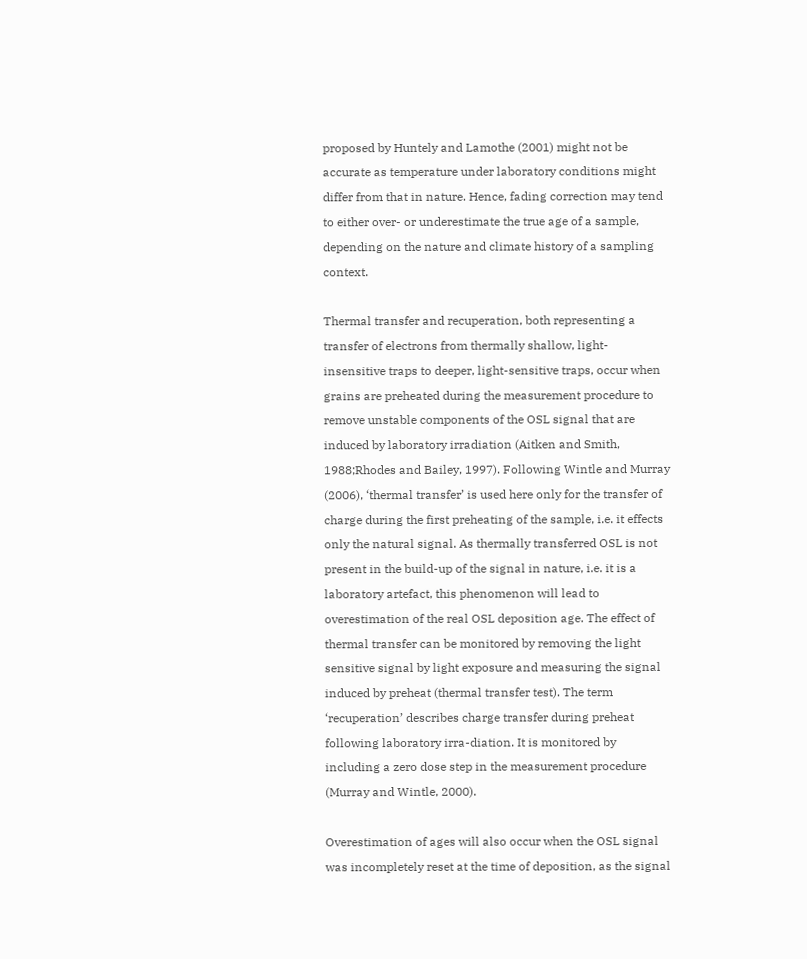proposed by Huntely and Lamothe (2001) might not be accurate as temperature under laboratory conditions might differ from that in nature. Hence, fading correction may tend to either over- or underestimate the true age of a sample, depending on the nature and climate history of a sampling context.

Thermal transfer and recuperation, both representing a transfer of electrons from thermally shallow, light-insensitive traps to deeper, light-sensitive traps, occur when grains are preheated during the measurement procedure to remove unstable components of the OSL signal that are induced by laboratory irradiation (Aitken and Smith, 1988;Rhodes and Bailey, 1997). Following Wintle and Murray (2006), ‘thermal transfer’ is used here only for the transfer of charge during the first preheating of the sample, i.e. it effects only the natural signal. As thermally transferred OSL is not present in the build-up of the signal in nature, i.e. it is a laboratory artefact, this phenomenon will lead to overestimation of the real OSL deposition age. The effect of thermal transfer can be monitored by removing the light sensitive signal by light exposure and measuring the signal induced by preheat (thermal transfer test). The term ‘recuperation’ describes charge transfer during preheat following laboratory irra-diation. It is monitored by including a zero dose step in the measurement procedure (Murray and Wintle, 2000).

Overestimation of ages will also occur when the OSL signal was incompletely reset at the time of deposition, as the signal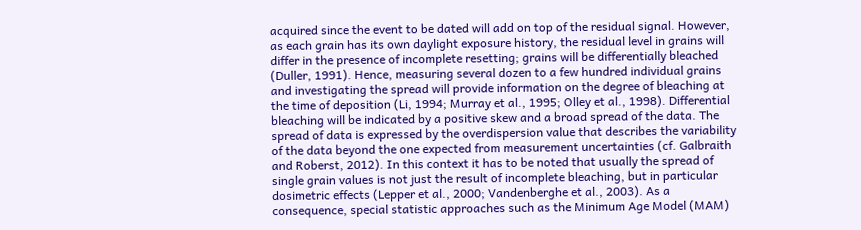acquired since the event to be dated will add on top of the residual signal. However, as each grain has its own daylight exposure history, the residual level in grains will differ in the presence of incomplete resetting; grains will be differentially bleached (Duller, 1991). Hence, measuring several dozen to a few hundred individual grains and investigating the spread will provide information on the degree of bleaching at the time of deposition (Li, 1994; Murray et al., 1995; Olley et al., 1998). Differential bleaching will be indicated by a positive skew and a broad spread of the data. The spread of data is expressed by the overdispersion value that describes the variability of the data beyond the one expected from measurement uncertainties (cf. Galbraith and Roberst, 2012). In this context it has to be noted that usually the spread of single grain values is not just the result of incomplete bleaching, but in particular dosimetric effects (Lepper et al., 2000; Vandenberghe et al., 2003). As a consequence, special statistic approaches such as the Minimum Age Model (MAM)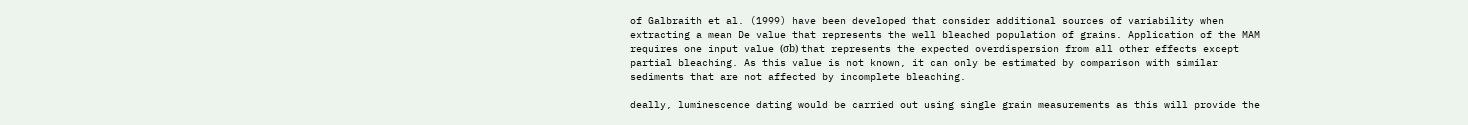of Galbraith et al. (1999) have been developed that consider additional sources of variability when extracting a mean De value that represents the well bleached population of grains. Application of the MAM requires one input value (σb) that represents the expected overdispersion from all other effects except partial bleaching. As this value is not known, it can only be estimated by comparison with similar sediments that are not affected by incomplete bleaching.

deally, luminescence dating would be carried out using single grain measurements as this will provide the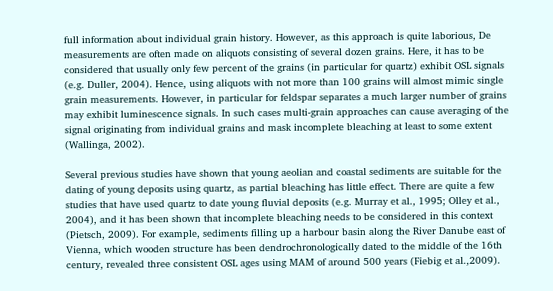full information about individual grain history. However, as this approach is quite laborious, De measurements are often made on aliquots consisting of several dozen grains. Here, it has to be considered that usually only few percent of the grains (in particular for quartz) exhibit OSL signals (e.g. Duller, 2004). Hence, using aliquots with not more than 100 grains will almost mimic single grain measurements. However, in particular for feldspar separates a much larger number of grains may exhibit luminescence signals. In such cases multi-grain approaches can cause averaging of the signal originating from individual grains and mask incomplete bleaching at least to some extent (Wallinga, 2002).

Several previous studies have shown that young aeolian and coastal sediments are suitable for the dating of young deposits using quartz, as partial bleaching has little effect. There are quite a few studies that have used quartz to date young fluvial deposits (e.g. Murray et al., 1995; Olley et al., 2004), and it has been shown that incomplete bleaching needs to be considered in this context (Pietsch, 2009). For example, sediments filling up a harbour basin along the River Danube east of Vienna, which wooden structure has been dendrochronologically dated to the middle of the 16th century, revealed three consistent OSL ages using MAM of around 500 years (Fiebig et al.,2009).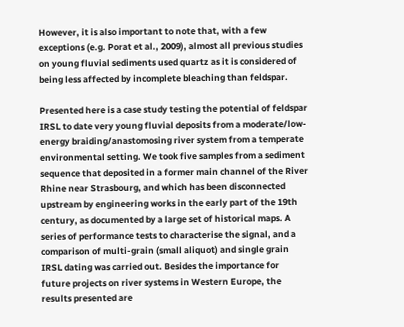However, it is also important to note that, with a few exceptions (e.g. Porat et al., 2009), almost all previous studies on young fluvial sediments used quartz as it is considered of being less affected by incomplete bleaching than feldspar.

Presented here is a case study testing the potential of feldspar IRSL to date very young fluvial deposits from a moderate/low-energy braiding/anastomosing river system from a temperate environmental setting. We took five samples from a sediment sequence that deposited in a former main channel of the River Rhine near Strasbourg, and which has been disconnected upstream by engineering works in the early part of the 19th century, as documented by a large set of historical maps. A series of performance tests to characterise the signal, and a comparison of multi-grain (small aliquot) and single grain IRSL dating was carried out. Besides the importance for future projects on river systems in Western Europe, the results presented are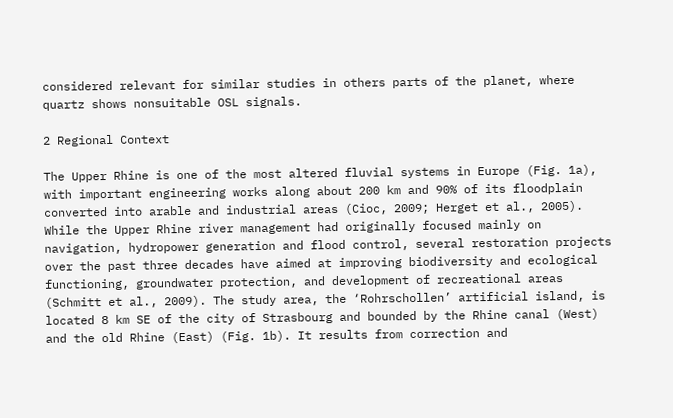considered relevant for similar studies in others parts of the planet, where quartz shows nonsuitable OSL signals.

2 Regional Context

The Upper Rhine is one of the most altered fluvial systems in Europe (Fig. 1a), with important engineering works along about 200 km and 90% of its floodplain converted into arable and industrial areas (Cioc, 2009; Herget et al., 2005). While the Upper Rhine river management had originally focused mainly on navigation, hydropower generation and flood control, several restoration projects over the past three decades have aimed at improving biodiversity and ecological functioning, groundwater protection, and development of recreational areas (Schmitt et al., 2009). The study area, the ‘Rohrschollen’ artificial island, is located 8 km SE of the city of Strasbourg and bounded by the Rhine canal (West) and the old Rhine (East) (Fig. 1b). It results from correction and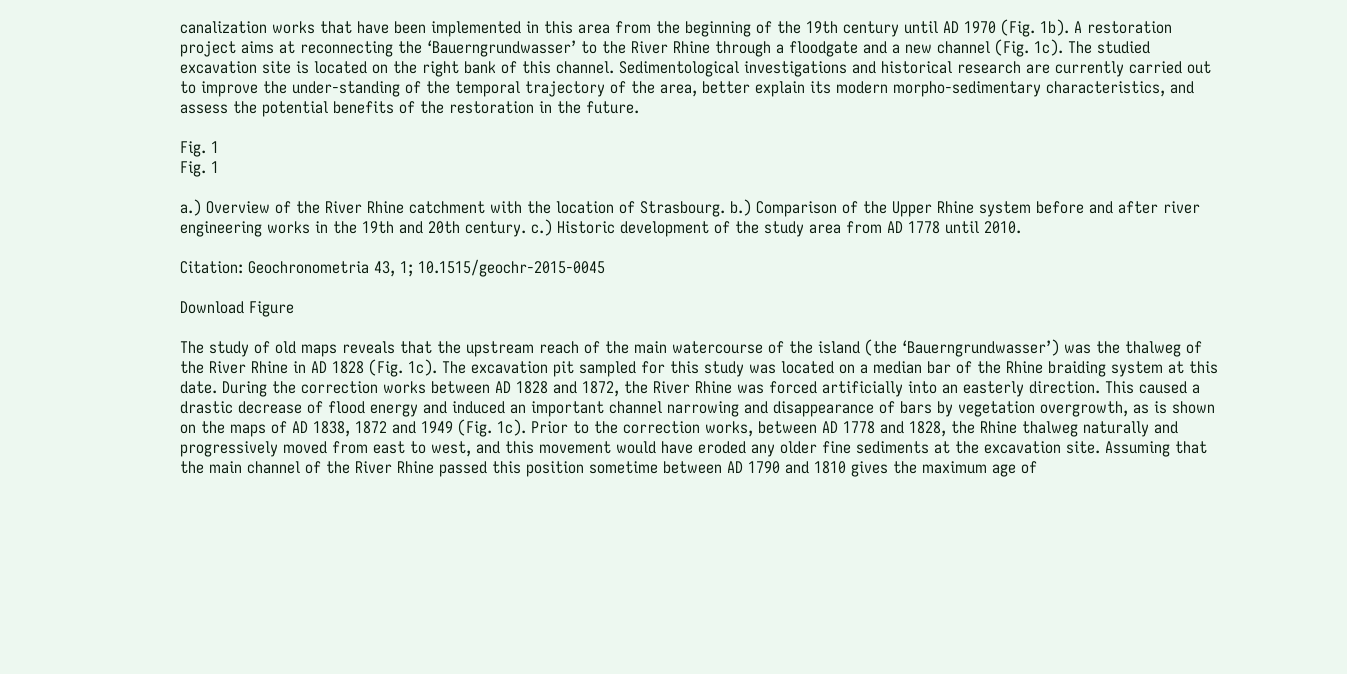canalization works that have been implemented in this area from the beginning of the 19th century until AD 1970 (Fig. 1b). A restoration project aims at reconnecting the ‘Bauerngrundwasser’ to the River Rhine through a floodgate and a new channel (Fig. 1c). The studied excavation site is located on the right bank of this channel. Sedimentological investigations and historical research are currently carried out to improve the under-standing of the temporal trajectory of the area, better explain its modern morpho-sedimentary characteristics, and assess the potential benefits of the restoration in the future.

Fig. 1
Fig. 1

a.) Overview of the River Rhine catchment with the location of Strasbourg. b.) Comparison of the Upper Rhine system before and after river engineering works in the 19th and 20th century. c.) Historic development of the study area from AD 1778 until 2010.

Citation: Geochronometria 43, 1; 10.1515/geochr-2015-0045

Download Figure

The study of old maps reveals that the upstream reach of the main watercourse of the island (the ‘Bauerngrundwasser’) was the thalweg of the River Rhine in AD 1828 (Fig. 1c). The excavation pit sampled for this study was located on a median bar of the Rhine braiding system at this date. During the correction works between AD 1828 and 1872, the River Rhine was forced artificially into an easterly direction. This caused a drastic decrease of flood energy and induced an important channel narrowing and disappearance of bars by vegetation overgrowth, as is shown on the maps of AD 1838, 1872 and 1949 (Fig. 1c). Prior to the correction works, between AD 1778 and 1828, the Rhine thalweg naturally and progressively moved from east to west, and this movement would have eroded any older fine sediments at the excavation site. Assuming that the main channel of the River Rhine passed this position sometime between AD 1790 and 1810 gives the maximum age of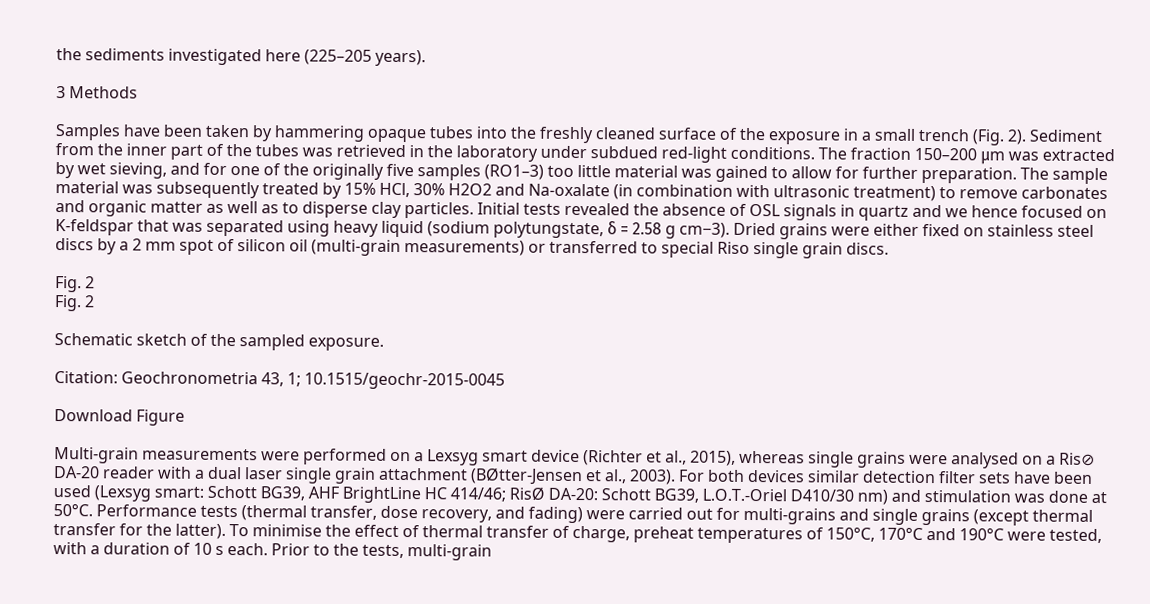the sediments investigated here (225–205 years).

3 Methods

Samples have been taken by hammering opaque tubes into the freshly cleaned surface of the exposure in a small trench (Fig. 2). Sediment from the inner part of the tubes was retrieved in the laboratory under subdued red-light conditions. The fraction 150–200 μm was extracted by wet sieving, and for one of the originally five samples (RO1–3) too little material was gained to allow for further preparation. The sample material was subsequently treated by 15% HCl, 30% H2O2 and Na-oxalate (in combination with ultrasonic treatment) to remove carbonates and organic matter as well as to disperse clay particles. Initial tests revealed the absence of OSL signals in quartz and we hence focused on K-feldspar that was separated using heavy liquid (sodium polytungstate, δ = 2.58 g cm−3). Dried grains were either fixed on stainless steel discs by a 2 mm spot of silicon oil (multi-grain measurements) or transferred to special Riso single grain discs.

Fig. 2
Fig. 2

Schematic sketch of the sampled exposure.

Citation: Geochronometria 43, 1; 10.1515/geochr-2015-0045

Download Figure

Multi-grain measurements were performed on a Lexsyg smart device (Richter et al., 2015), whereas single grains were analysed on a Ris⊘ DA-20 reader with a dual laser single grain attachment (BØtter-Jensen et al., 2003). For both devices similar detection filter sets have been used (Lexsyg smart: Schott BG39, AHF BrightLine HC 414/46; RisØ DA-20: Schott BG39, L.O.T.-Oriel D410/30 nm) and stimulation was done at 50°C. Performance tests (thermal transfer, dose recovery, and fading) were carried out for multi-grains and single grains (except thermal transfer for the latter). To minimise the effect of thermal transfer of charge, preheat temperatures of 150°C, 170°C and 190°C were tested, with a duration of 10 s each. Prior to the tests, multi-grain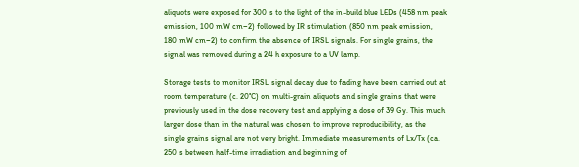aliquots were exposed for 300 s to the light of the in-build blue LEDs (458 nm peak emission, 100 mW cm−2) followed by IR stimulation (850 nm peak emission, 180 mW cm−2) to confirm the absence of IRSL signals. For single grains, the signal was removed during a 24 h exposure to a UV lamp.

Storage tests to monitor IRSL signal decay due to fading have been carried out at room temperature (c. 20°C) on multi-grain aliquots and single grains that were previously used in the dose recovery test and applying a dose of 39 Gy. This much larger dose than in the natural was chosen to improve reproducibility, as the single grains signal are not very bright. Immediate measurements of Lx/Tx (ca. 250 s between half-time irradiation and beginning of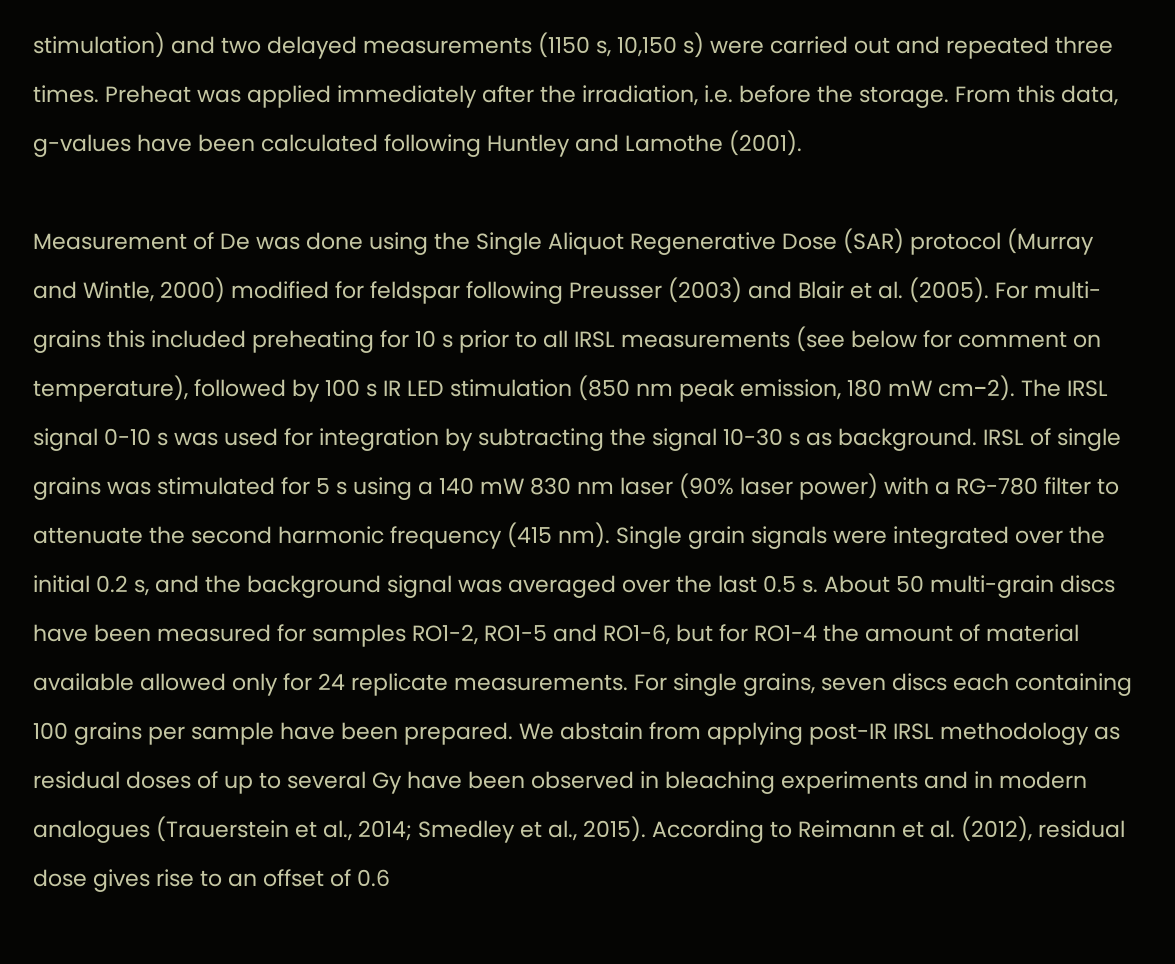stimulation) and two delayed measurements (1150 s, 10,150 s) were carried out and repeated three times. Preheat was applied immediately after the irradiation, i.e. before the storage. From this data, g-values have been calculated following Huntley and Lamothe (2001).

Measurement of De was done using the Single Aliquot Regenerative Dose (SAR) protocol (Murray and Wintle, 2000) modified for feldspar following Preusser (2003) and Blair et al. (2005). For multi-grains this included preheating for 10 s prior to all IRSL measurements (see below for comment on temperature), followed by 100 s IR LED stimulation (850 nm peak emission, 180 mW cm−2). The IRSL signal 0-10 s was used for integration by subtracting the signal 10-30 s as background. IRSL of single grains was stimulated for 5 s using a 140 mW 830 nm laser (90% laser power) with a RG-780 filter to attenuate the second harmonic frequency (415 nm). Single grain signals were integrated over the initial 0.2 s, and the background signal was averaged over the last 0.5 s. About 50 multi-grain discs have been measured for samples RO1-2, RO1-5 and RO1-6, but for RO1-4 the amount of material available allowed only for 24 replicate measurements. For single grains, seven discs each containing 100 grains per sample have been prepared. We abstain from applying post-IR IRSL methodology as residual doses of up to several Gy have been observed in bleaching experiments and in modern analogues (Trauerstein et al., 2014; Smedley et al., 2015). According to Reimann et al. (2012), residual dose gives rise to an offset of 0.6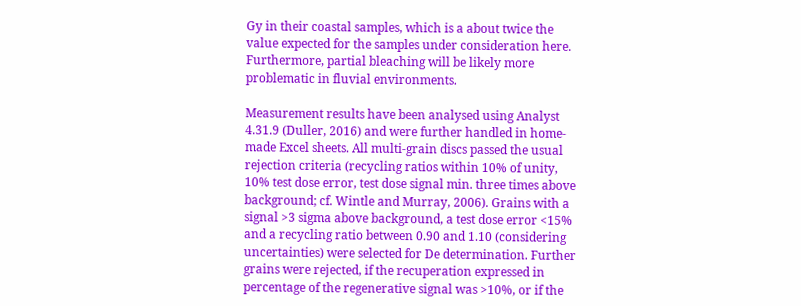Gy in their coastal samples, which is a about twice the value expected for the samples under consideration here. Furthermore, partial bleaching will be likely more problematic in fluvial environments.

Measurement results have been analysed using Analyst 4.31.9 (Duller, 2016) and were further handled in home-made Excel sheets. All multi-grain discs passed the usual rejection criteria (recycling ratios within 10% of unity, 10% test dose error, test dose signal min. three times above background; cf. Wintle and Murray, 2006). Grains with a signal >3 sigma above background, a test dose error <15% and a recycling ratio between 0.90 and 1.10 (considering uncertainties) were selected for De determination. Further grains were rejected, if the recuperation expressed in percentage of the regenerative signal was >10%, or if the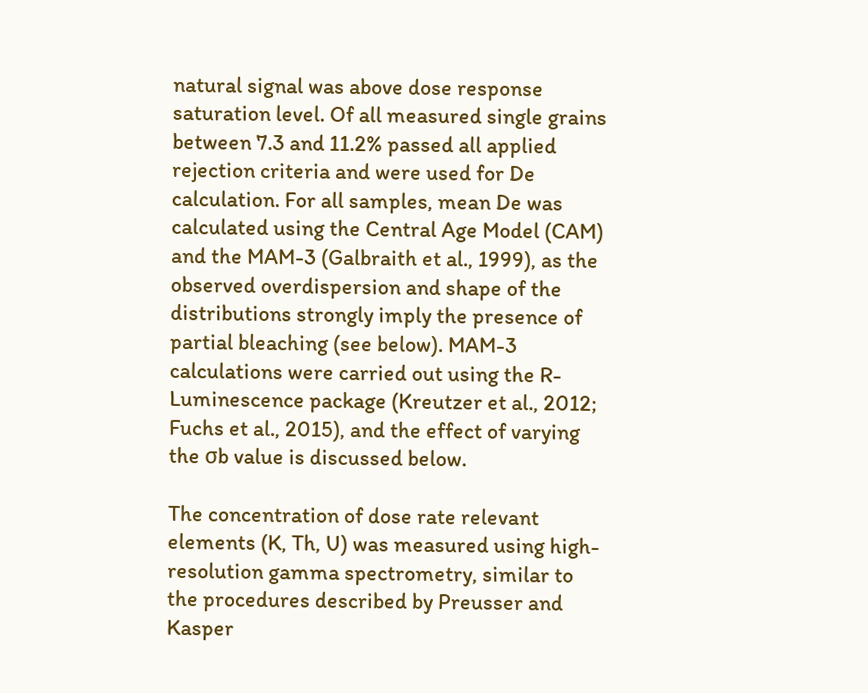natural signal was above dose response saturation level. Of all measured single grains between 7.3 and 11.2% passed all applied rejection criteria and were used for De calculation. For all samples, mean De was calculated using the Central Age Model (CAM) and the MAM-3 (Galbraith et al., 1999), as the observed overdispersion and shape of the distributions strongly imply the presence of partial bleaching (see below). MAM-3 calculations were carried out using the R-Luminescence package (Kreutzer et al., 2012; Fuchs et al., 2015), and the effect of varying the σb value is discussed below.

The concentration of dose rate relevant elements (K, Th, U) was measured using high-resolution gamma spectrometry, similar to the procedures described by Preusser and Kasper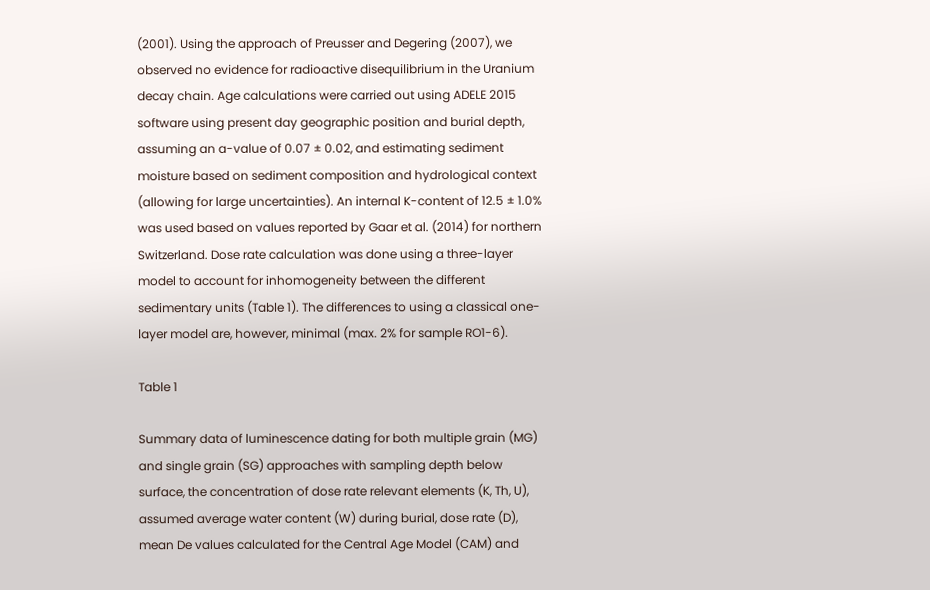(2001). Using the approach of Preusser and Degering (2007), we observed no evidence for radioactive disequilibrium in the Uranium decay chain. Age calculations were carried out using ADELE 2015 software using present day geographic position and burial depth, assuming an a-value of 0.07 ± 0.02, and estimating sediment moisture based on sediment composition and hydrological context (allowing for large uncertainties). An internal K-content of 12.5 ± 1.0% was used based on values reported by Gaar et al. (2014) for northern Switzerland. Dose rate calculation was done using a three-layer model to account for inhomogeneity between the different sedimentary units (Table 1). The differences to using a classical one-layer model are, however, minimal (max. 2% for sample RO1-6).

Table 1

Summary data of luminescence dating for both multiple grain (MG) and single grain (SG) approaches with sampling depth below surface, the concentration of dose rate relevant elements (K, Th, U), assumed average water content (W) during burial, dose rate (D), mean De values calculated for the Central Age Model (CAM) and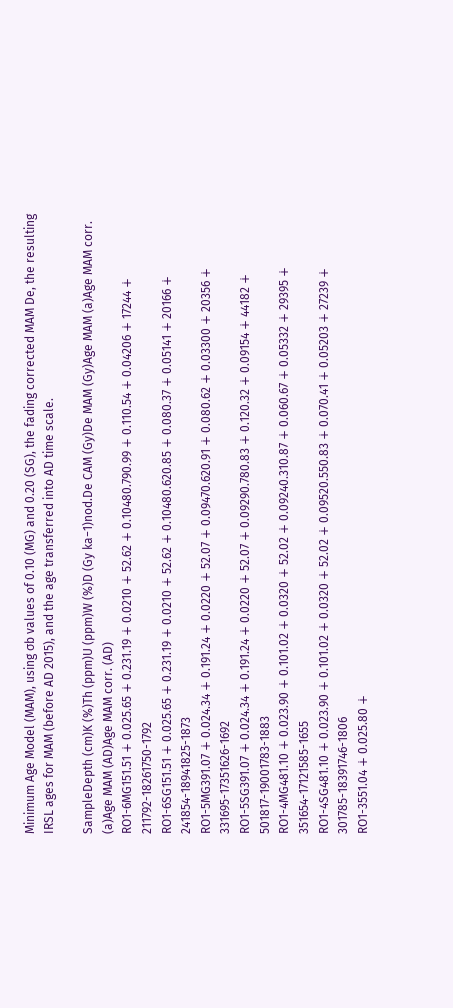Minimum Age Model (MAM), using σb values of 0.10 (MG) and 0.20 (SG), the fading corrected MAM De, the resulting IRSL ages for MAM (before AD 2015), and the age transferred into AD time scale.

SampleDepth (cm)K (%)Th (ppm)U (ppm)W (%)D (Gy ka−1)nod.De CAM (Gy)De MAM (Gy)Age MAM (a)Age MAM corr. (a)Age MAM (AD)Age MAM corr. (AD)
RO1-6MG151.51 ∔ 0.025.65 ∔ 0.231.19 ∔ 0.0210 ∔ 52.62 ∔ 0.10480.790.99 ∔ 0.110.54 ∔ 0.04206 ∔ 17244 ∔ 211792-18261750-1792
RO1-6SG151.51 ∔ 0.025.65 ∔ 0.231.19 ∔ 0.0210 ∔ 52.62 ∔ 0.10480.620.85 ∔ 0.080.37 ∔ 0.05141 ∔ 20166 ∔ 241854-18941825-1873
RO1-5MG391.07 ∔ 0.024.34 ∔ 0.191.24 ∔ 0.0220 ∔ 52.07 ∔ 0.09470.620.91 ∔ 0.080.62 ∔ 0.03300 ∔ 20356 ∔ 331695-17351626-1692
RO1-5SG391.07 ∔ 0.024.34 ∔ 0.191.24 ∔ 0.0220 ∔ 52.07 ∔ 0.09290.780.83 ∔ 0.120.32 ∔ 0.09154 ∔ 44182 ∔ 501817-19001783-1883
RO1-4MG481.10 ∔ 0.023.90 ∔ 0.101.02 ∔ 0.0320 ∔ 52.02 ∔ 0.09240.310.87 ∔ 0.060.67 ∔ 0.05332 ∔ 29395 ∔ 351654-17121585-1655
RO1-4SG481.10 ∔ 0.023.90 ∔ 0.101.02 ∔ 0.0320 ∔ 52.02 ∔ 0.09520.550.83 ∔ 0.070.41 ∔ 0.05203 ∔ 27239 ∔ 301785-18391746-1806
RO1-3551.04 ∔ 0.025.80 ∔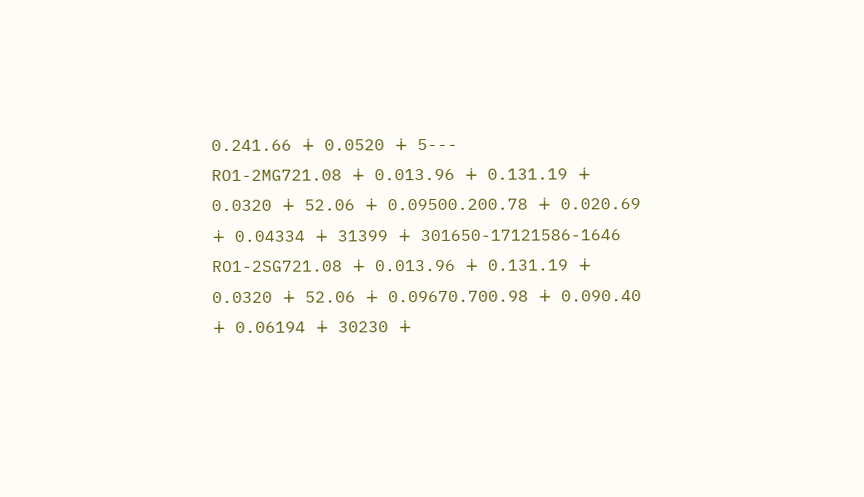0.241.66 ∔ 0.0520 ∔ 5---
RO1-2MG721.08 ∔ 0.013.96 ∔ 0.131.19 ∔ 0.0320 ∔ 52.06 ∔ 0.09500.200.78 ∔ 0.020.69 ∔ 0.04334 ∔ 31399 ∔ 301650-17121586-1646
RO1-2SG721.08 ∔ 0.013.96 ∔ 0.131.19 ∔ 0.0320 ∔ 52.06 ∔ 0.09670.700.98 ∔ 0.090.40 ∔ 0.06194 ∔ 30230 ∔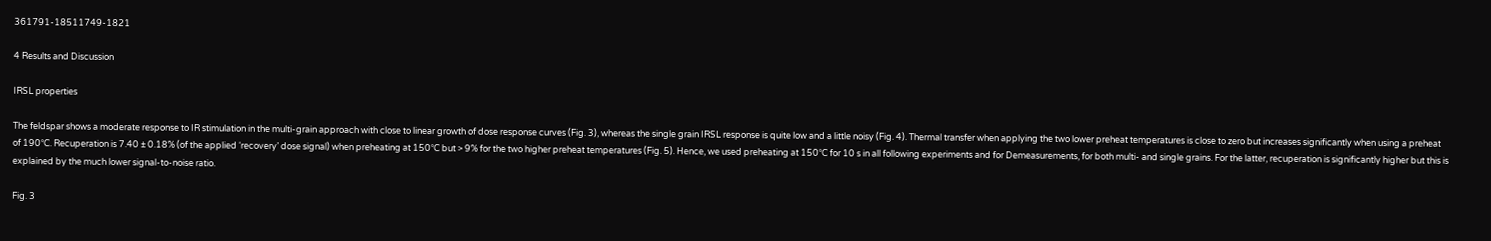361791-18511749-1821

4 Results and Discussion

IRSL properties

The feldspar shows a moderate response to IR stimulation in the multi-grain approach with close to linear growth of dose response curves (Fig. 3), whereas the single grain IRSL response is quite low and a little noisy (Fig. 4). Thermal transfer when applying the two lower preheat temperatures is close to zero but increases significantly when using a preheat of 190°C. Recuperation is 7.40 ± 0.18% (of the applied ‘recovery’ dose signal) when preheating at 150°C but > 9% for the two higher preheat temperatures (Fig. 5). Hence, we used preheating at 150°C for 10 s in all following experiments and for Demeasurements, for both multi- and single grains. For the latter, recuperation is significantly higher but this is explained by the much lower signal-to-noise ratio.

Fig. 3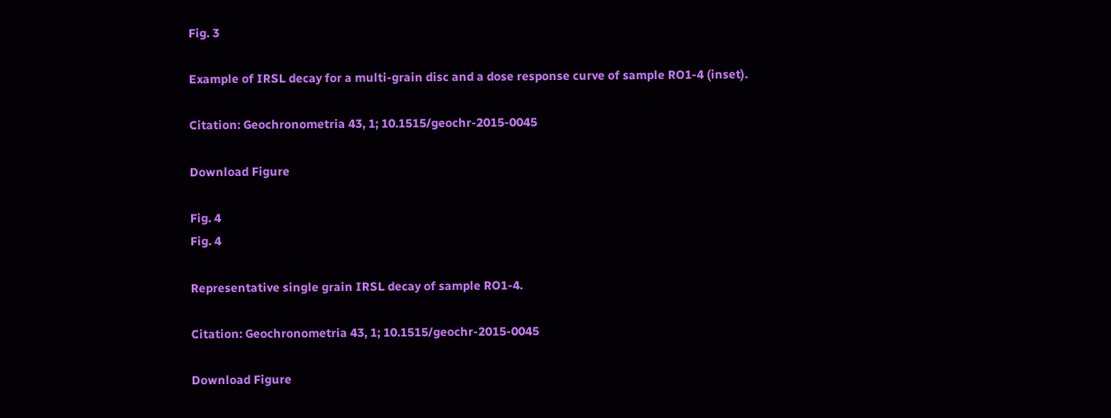Fig. 3

Example of IRSL decay for a multi-grain disc and a dose response curve of sample RO1-4 (inset).

Citation: Geochronometria 43, 1; 10.1515/geochr-2015-0045

Download Figure

Fig. 4
Fig. 4

Representative single grain IRSL decay of sample RO1-4.

Citation: Geochronometria 43, 1; 10.1515/geochr-2015-0045

Download Figure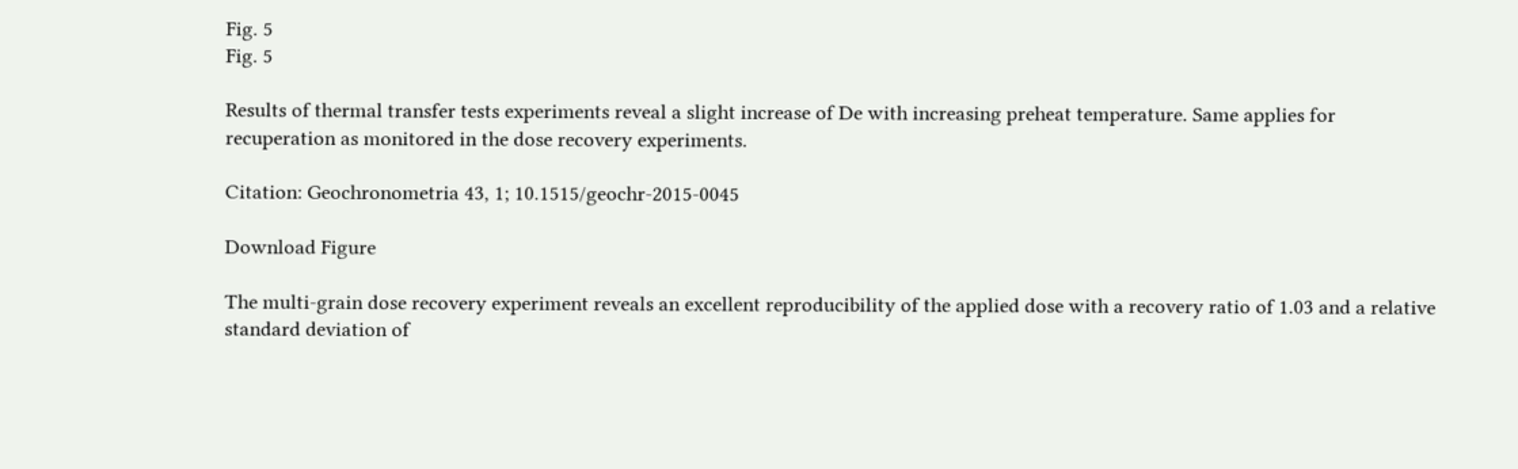Fig. 5
Fig. 5

Results of thermal transfer tests experiments reveal a slight increase of De with increasing preheat temperature. Same applies for recuperation as monitored in the dose recovery experiments.

Citation: Geochronometria 43, 1; 10.1515/geochr-2015-0045

Download Figure

The multi-grain dose recovery experiment reveals an excellent reproducibility of the applied dose with a recovery ratio of 1.03 and a relative standard deviation of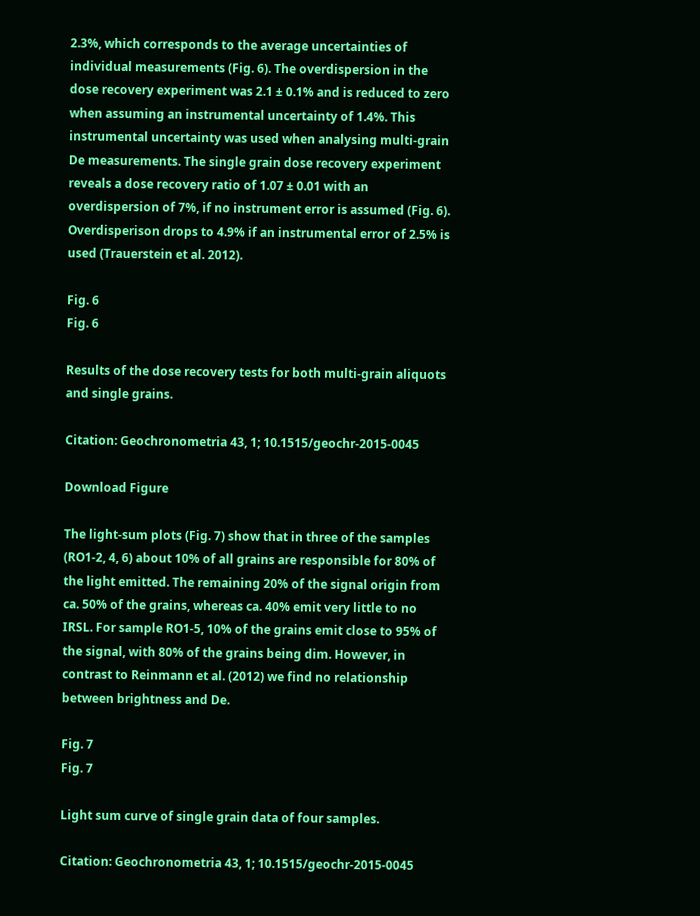2.3%, which corresponds to the average uncertainties of individual measurements (Fig. 6). The overdispersion in the dose recovery experiment was 2.1 ± 0.1% and is reduced to zero when assuming an instrumental uncertainty of 1.4%. This instrumental uncertainty was used when analysing multi-grain De measurements. The single grain dose recovery experiment reveals a dose recovery ratio of 1.07 ± 0.01 with an overdispersion of 7%, if no instrument error is assumed (Fig. 6). Overdisperison drops to 4.9% if an instrumental error of 2.5% is used (Trauerstein et al. 2012).

Fig. 6
Fig. 6

Results of the dose recovery tests for both multi-grain aliquots and single grains.

Citation: Geochronometria 43, 1; 10.1515/geochr-2015-0045

Download Figure

The light-sum plots (Fig. 7) show that in three of the samples (RO1-2, 4, 6) about 10% of all grains are responsible for 80% of the light emitted. The remaining 20% of the signal origin from ca. 50% of the grains, whereas ca. 40% emit very little to no IRSL. For sample RO1-5, 10% of the grains emit close to 95% of the signal, with 80% of the grains being dim. However, in contrast to Reinmann et al. (2012) we find no relationship between brightness and De.

Fig. 7
Fig. 7

Light sum curve of single grain data of four samples.

Citation: Geochronometria 43, 1; 10.1515/geochr-2015-0045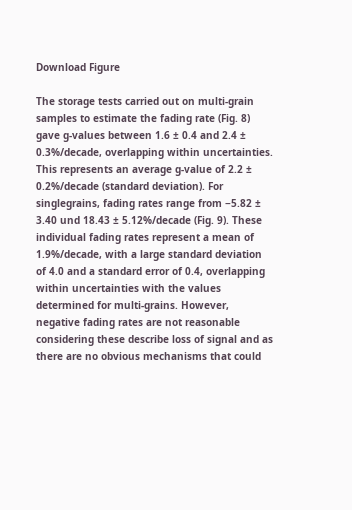Download Figure

The storage tests carried out on multi-grain samples to estimate the fading rate (Fig. 8) gave g-values between 1.6 ± 0.4 and 2.4 ± 0.3%/decade, overlapping within uncertainties. This represents an average g-value of 2.2 ± 0.2%/decade (standard deviation). For singlegrains, fading rates range from −5.82 ± 3.40 und 18.43 ± 5.12%/decade (Fig. 9). These individual fading rates represent a mean of 1.9%/decade, with a large standard deviation of 4.0 and a standard error of 0.4, overlapping within uncertainties with the values determined for multi-grains. However, negative fading rates are not reasonable considering these describe loss of signal and as there are no obvious mechanisms that could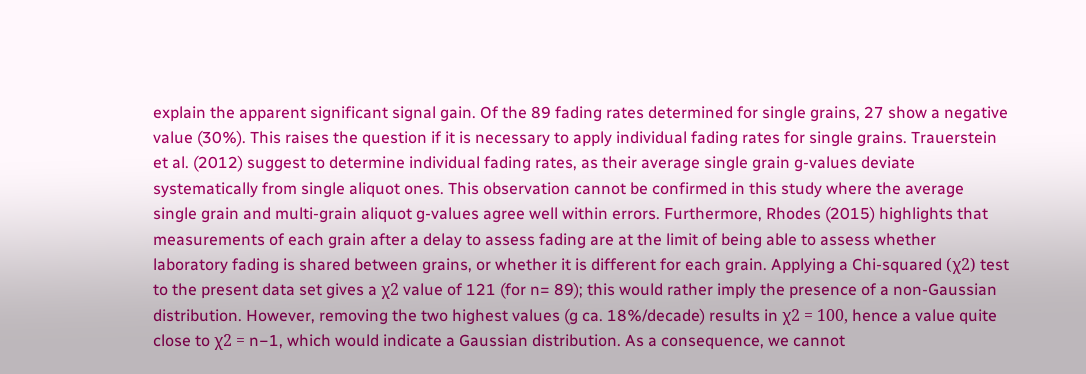explain the apparent significant signal gain. Of the 89 fading rates determined for single grains, 27 show a negative value (30%). This raises the question if it is necessary to apply individual fading rates for single grains. Trauerstein et al. (2012) suggest to determine individual fading rates, as their average single grain g-values deviate systematically from single aliquot ones. This observation cannot be confirmed in this study where the average single grain and multi-grain aliquot g-values agree well within errors. Furthermore, Rhodes (2015) highlights that measurements of each grain after a delay to assess fading are at the limit of being able to assess whether laboratory fading is shared between grains, or whether it is different for each grain. Applying a Chi-squared (χ2) test to the present data set gives a χ2 value of 121 (for n= 89); this would rather imply the presence of a non-Gaussian distribution. However, removing the two highest values (g ca. 18%/decade) results in χ2 = 100, hence a value quite close to χ2 = n−1, which would indicate a Gaussian distribution. As a consequence, we cannot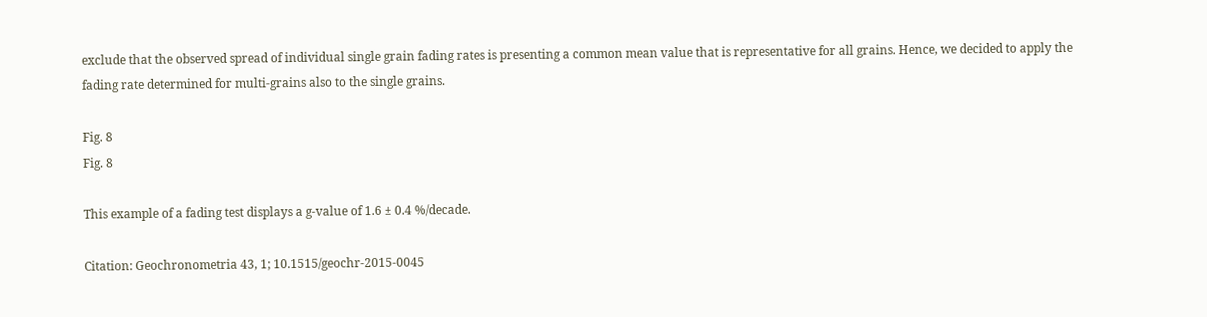exclude that the observed spread of individual single grain fading rates is presenting a common mean value that is representative for all grains. Hence, we decided to apply the fading rate determined for multi-grains also to the single grains.

Fig. 8
Fig. 8

This example of a fading test displays a g-value of 1.6 ± 0.4 %/decade.

Citation: Geochronometria 43, 1; 10.1515/geochr-2015-0045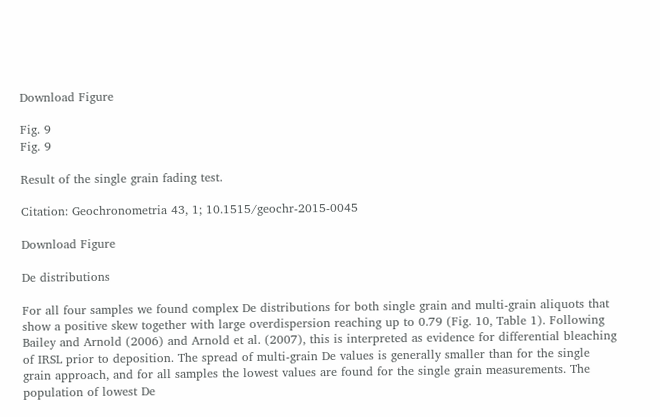Download Figure

Fig. 9
Fig. 9

Result of the single grain fading test.

Citation: Geochronometria 43, 1; 10.1515/geochr-2015-0045

Download Figure

De distributions

For all four samples we found complex De distributions for both single grain and multi-grain aliquots that show a positive skew together with large overdispersion reaching up to 0.79 (Fig. 10, Table 1). Following Bailey and Arnold (2006) and Arnold et al. (2007), this is interpreted as evidence for differential bleaching of IRSL prior to deposition. The spread of multi-grain De values is generally smaller than for the single grain approach, and for all samples the lowest values are found for the single grain measurements. The population of lowest De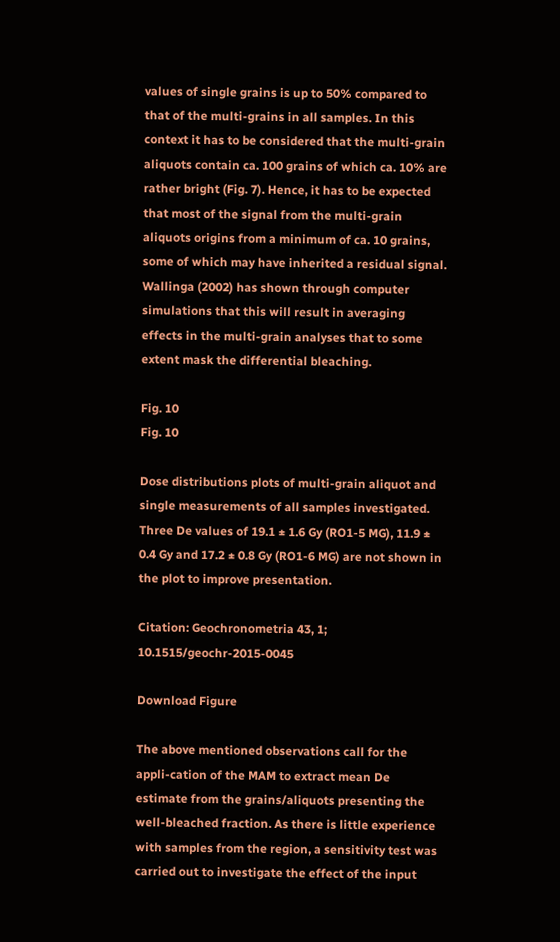values of single grains is up to 50% compared to that of the multi-grains in all samples. In this context it has to be considered that the multi-grain aliquots contain ca. 100 grains of which ca. 10% are rather bright (Fig. 7). Hence, it has to be expected that most of the signal from the multi-grain aliquots origins from a minimum of ca. 10 grains, some of which may have inherited a residual signal. Wallinga (2002) has shown through computer simulations that this will result in averaging effects in the multi-grain analyses that to some extent mask the differential bleaching.

Fig. 10
Fig. 10

Dose distributions plots of multi-grain aliquot and single measurements of all samples investigated. Three De values of 19.1 ± 1.6 Gy (RO1-5 MG), 11.9 ± 0.4 Gy and 17.2 ± 0.8 Gy (RO1-6 MG) are not shown in the plot to improve presentation.

Citation: Geochronometria 43, 1; 10.1515/geochr-2015-0045

Download Figure

The above mentioned observations call for the appli-cation of the MAM to extract mean De estimate from the grains/aliquots presenting the well-bleached fraction. As there is little experience with samples from the region, a sensitivity test was carried out to investigate the effect of the input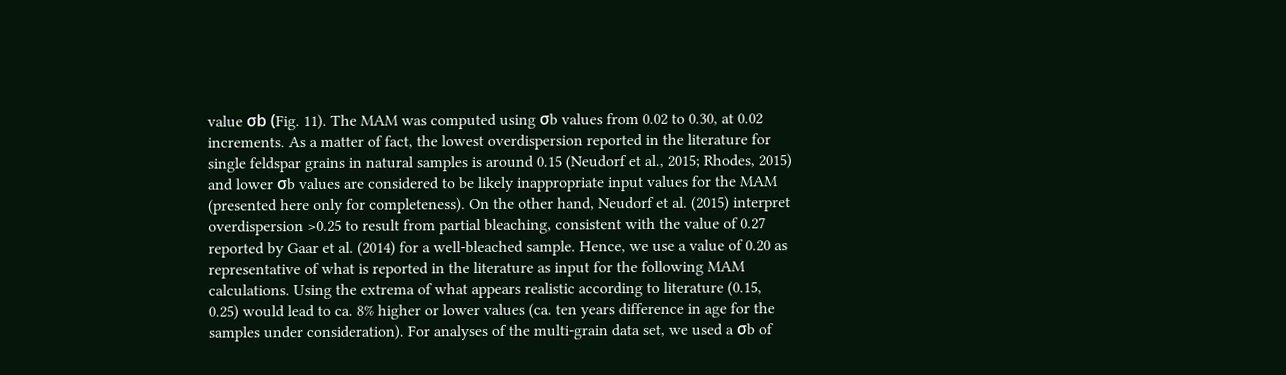value σb (Fig. 11). The MAM was computed using σb values from 0.02 to 0.30, at 0.02 increments. As a matter of fact, the lowest overdispersion reported in the literature for single feldspar grains in natural samples is around 0.15 (Neudorf et al., 2015; Rhodes, 2015) and lower σb values are considered to be likely inappropriate input values for the MAM (presented here only for completeness). On the other hand, Neudorf et al. (2015) interpret overdispersion >0.25 to result from partial bleaching, consistent with the value of 0.27 reported by Gaar et al. (2014) for a well-bleached sample. Hence, we use a value of 0.20 as representative of what is reported in the literature as input for the following MAM calculations. Using the extrema of what appears realistic according to literature (0.15, 0.25) would lead to ca. 8% higher or lower values (ca. ten years difference in age for the samples under consideration). For analyses of the multi-grain data set, we used a σb of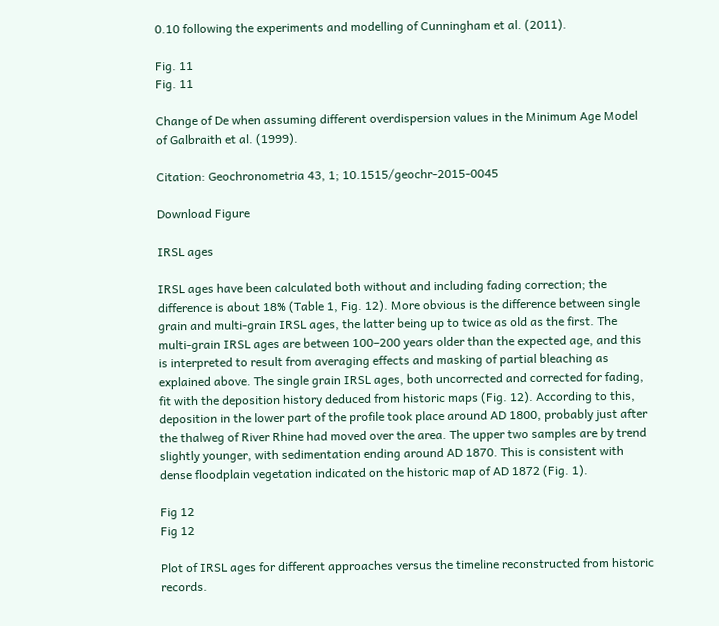0.10 following the experiments and modelling of Cunningham et al. (2011).

Fig. 11
Fig. 11

Change of De when assuming different overdispersion values in the Minimum Age Model of Galbraith et al. (1999).

Citation: Geochronometria 43, 1; 10.1515/geochr-2015-0045

Download Figure

IRSL ages

IRSL ages have been calculated both without and including fading correction; the difference is about 18% (Table 1, Fig. 12). More obvious is the difference between single grain and multi-grain IRSL ages, the latter being up to twice as old as the first. The multi-grain IRSL ages are between 100–200 years older than the expected age, and this is interpreted to result from averaging effects and masking of partial bleaching as explained above. The single grain IRSL ages, both uncorrected and corrected for fading, fit with the deposition history deduced from historic maps (Fig. 12). According to this, deposition in the lower part of the profile took place around AD 1800, probably just after the thalweg of River Rhine had moved over the area. The upper two samples are by trend slightly younger, with sedimentation ending around AD 1870. This is consistent with dense floodplain vegetation indicated on the historic map of AD 1872 (Fig. 1).

Fig 12
Fig 12

Plot of IRSL ages for different approaches versus the timeline reconstructed from historic records.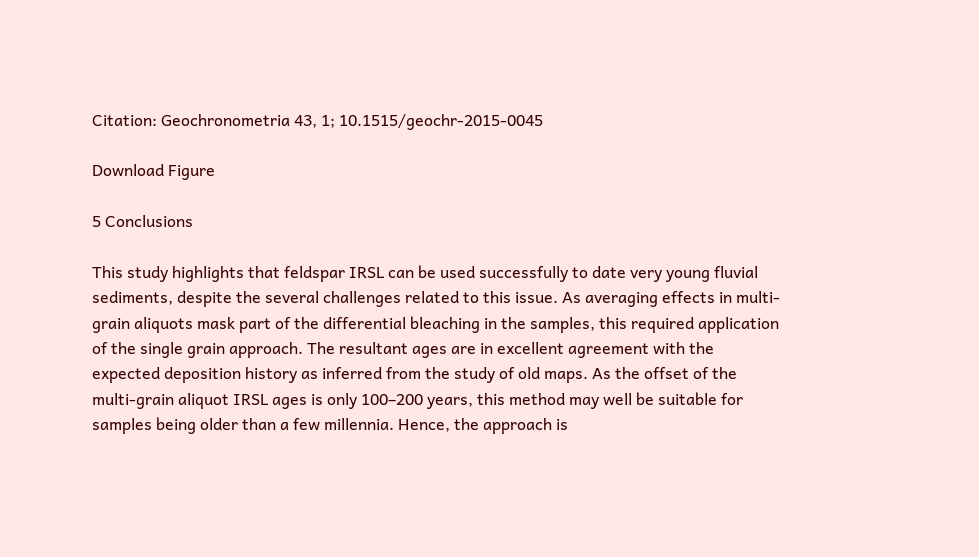Citation: Geochronometria 43, 1; 10.1515/geochr-2015-0045

Download Figure

5 Conclusions

This study highlights that feldspar IRSL can be used successfully to date very young fluvial sediments, despite the several challenges related to this issue. As averaging effects in multi-grain aliquots mask part of the differential bleaching in the samples, this required application of the single grain approach. The resultant ages are in excellent agreement with the expected deposition history as inferred from the study of old maps. As the offset of the multi-grain aliquot IRSL ages is only 100–200 years, this method may well be suitable for samples being older than a few millennia. Hence, the approach is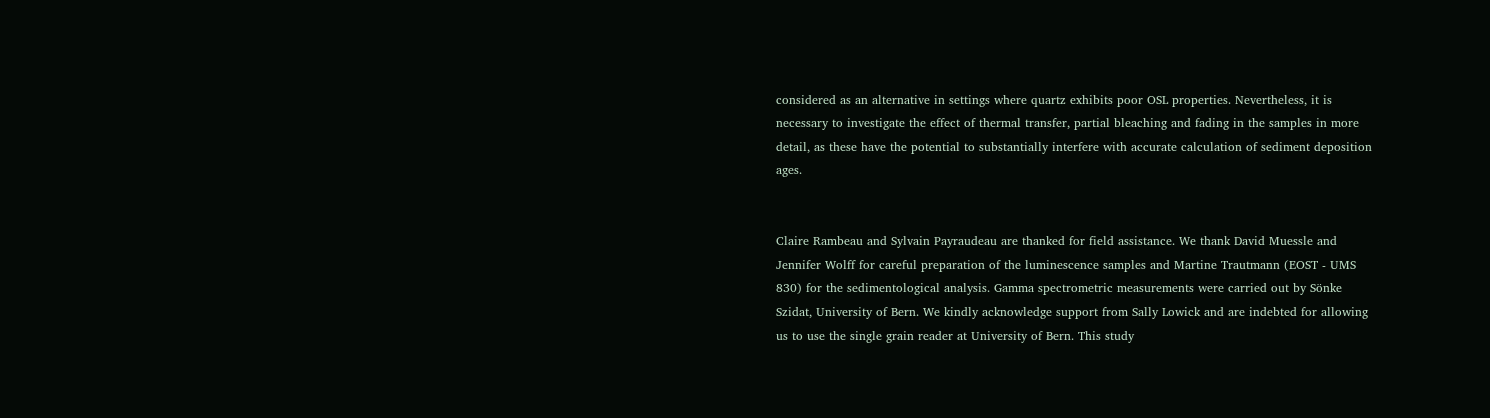considered as an alternative in settings where quartz exhibits poor OSL properties. Nevertheless, it is necessary to investigate the effect of thermal transfer, partial bleaching and fading in the samples in more detail, as these have the potential to substantially interfere with accurate calculation of sediment deposition ages.


Claire Rambeau and Sylvain Payraudeau are thanked for field assistance. We thank David Muessle and Jennifer Wolff for careful preparation of the luminescence samples and Martine Trautmann (EOST - UMS 830) for the sedimentological analysis. Gamma spectrometric measurements were carried out by Sönke Szidat, University of Bern. We kindly acknowledge support from Sally Lowick and are indebted for allowing us to use the single grain reader at University of Bern. This study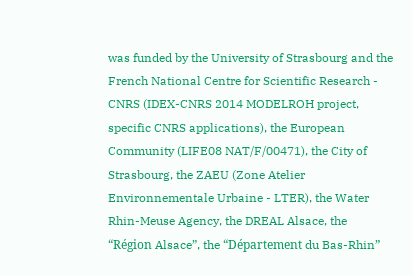was funded by the University of Strasbourg and the French National Centre for Scientific Research - CNRS (IDEX-CNRS 2014 MODELROH project, specific CNRS applications), the European Community (LIFE08 NAT/F/00471), the City of Strasbourg, the ZAEU (Zone Atelier Environnementale Urbaine - LTER), the Water Rhin-Meuse Agency, the DREAL Alsace, the “Région Alsace”, the “Département du Bas-Rhin”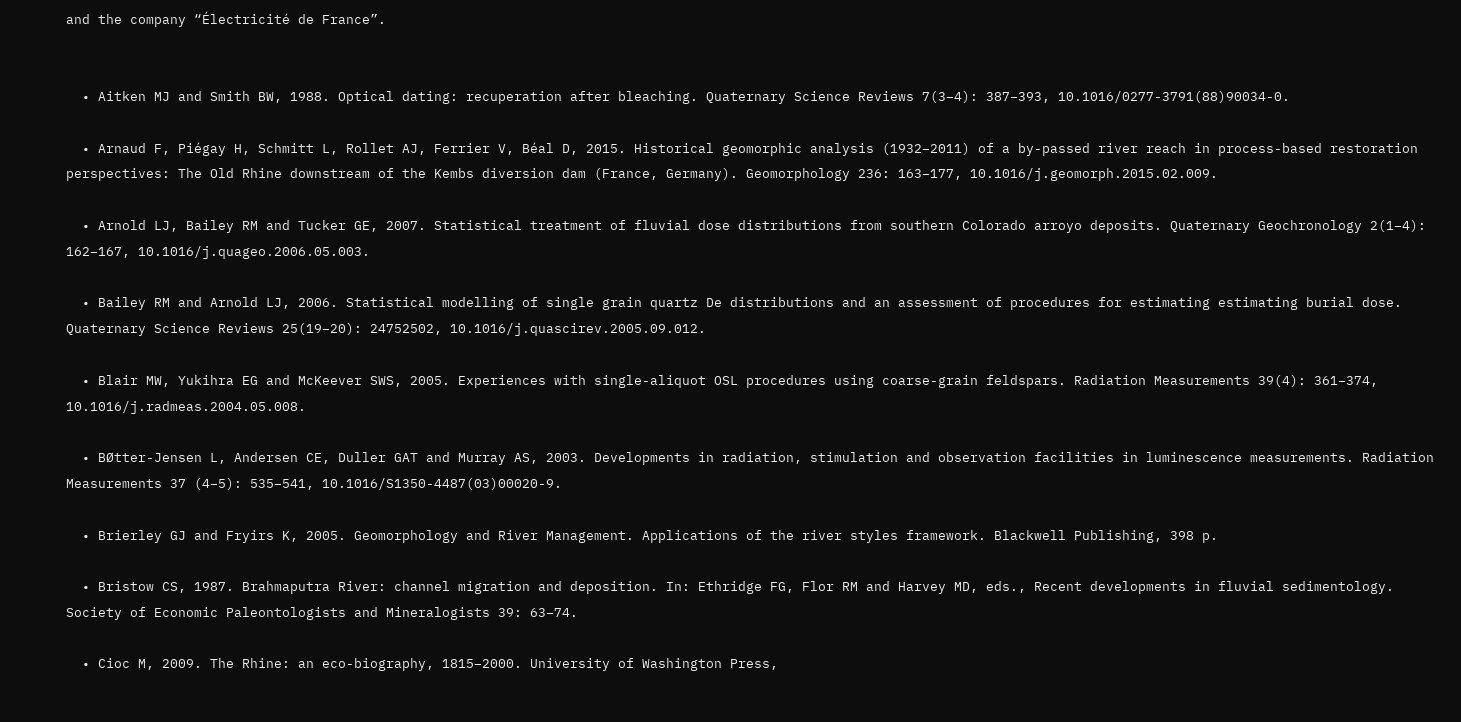and the company “Électricité de France”.


  • Aitken MJ and Smith BW, 1988. Optical dating: recuperation after bleaching. Quaternary Science Reviews 7(3–4): 387–393, 10.1016/0277-3791(88)90034-0.

  • Arnaud F, Piégay H, Schmitt L, Rollet AJ, Ferrier V, Béal D, 2015. Historical geomorphic analysis (1932–2011) of a by-passed river reach in process-based restoration perspectives: The Old Rhine downstream of the Kembs diversion dam (France, Germany). Geomorphology 236: 163–177, 10.1016/j.geomorph.2015.02.009.

  • Arnold LJ, Bailey RM and Tucker GE, 2007. Statistical treatment of fluvial dose distributions from southern Colorado arroyo deposits. Quaternary Geochronology 2(1–4): 162–167, 10.1016/j.quageo.2006.05.003.

  • Bailey RM and Arnold LJ, 2006. Statistical modelling of single grain quartz De distributions and an assessment of procedures for estimating estimating burial dose. Quaternary Science Reviews 25(19–20): 24752502, 10.1016/j.quascirev.2005.09.012.

  • Blair MW, Yukihra EG and McKeever SWS, 2005. Experiences with single-aliquot OSL procedures using coarse-grain feldspars. Radiation Measurements 39(4): 361–374, 10.1016/j.radmeas.2004.05.008.

  • BØtter-Jensen L, Andersen CE, Duller GAT and Murray AS, 2003. Developments in radiation, stimulation and observation facilities in luminescence measurements. Radiation Measurements 37 (4–5): 535–541, 10.1016/S1350-4487(03)00020-9.

  • Brierley GJ and Fryirs K, 2005. Geomorphology and River Management. Applications of the river styles framework. Blackwell Publishing, 398 p.

  • Bristow CS, 1987. Brahmaputra River: channel migration and deposition. In: Ethridge FG, Flor RM and Harvey MD, eds., Recent developments in fluvial sedimentology. Society of Economic Paleontologists and Mineralogists 39: 63–74.

  • Cioc M, 2009. The Rhine: an eco-biography, 1815–2000. University of Washington Press,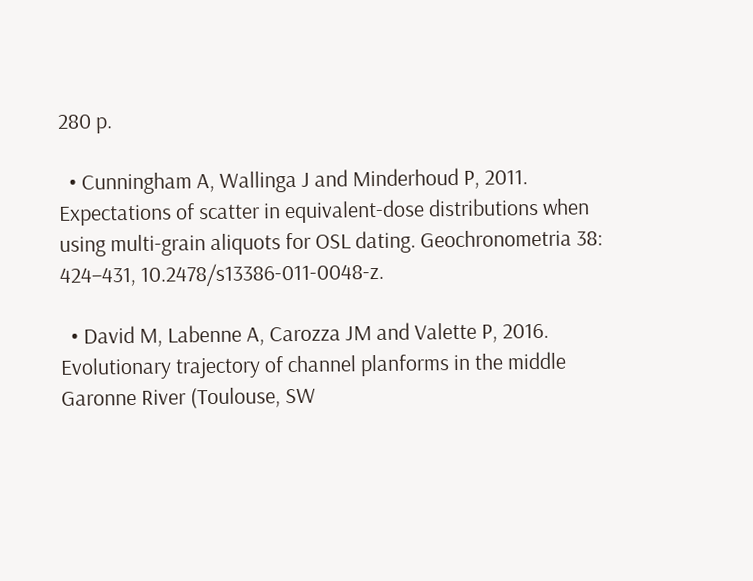280 p.

  • Cunningham A, Wallinga J and Minderhoud P, 2011. Expectations of scatter in equivalent-dose distributions when using multi-grain aliquots for OSL dating. Geochronometria 38: 424–431, 10.2478/s13386-011-0048-z.

  • David M, Labenne A, Carozza JM and Valette P, 2016. Evolutionary trajectory of channel planforms in the middle Garonne River (Toulouse, SW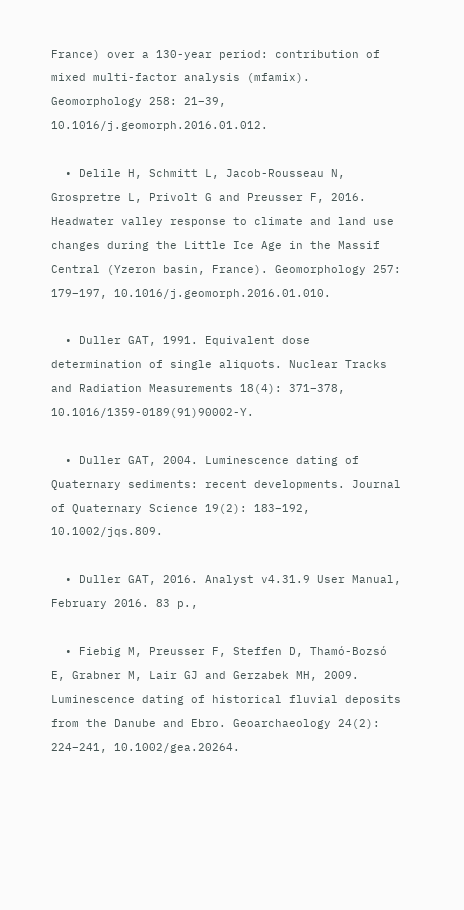France) over a 130-year period: contribution of mixed multi-factor analysis (mfamix). Geomorphology 258: 21–39, 10.1016/j.geomorph.2016.01.012.

  • Delile H, Schmitt L, Jacob-Rousseau N, Grospretre L, Privolt G and Preusser F, 2016. Headwater valley response to climate and land use changes during the Little Ice Age in the Massif Central (Yzeron basin, France). Geomorphology 257: 179–197, 10.1016/j.geomorph.2016.01.010.

  • Duller GAT, 1991. Equivalent dose determination of single aliquots. Nuclear Tracks and Radiation Measurements 18(4): 371–378, 10.1016/1359-0189(91)90002-Y.

  • Duller GAT, 2004. Luminescence dating of Quaternary sediments: recent developments. Journal of Quaternary Science 19(2): 183–192, 10.1002/jqs.809.

  • Duller GAT, 2016. Analyst v4.31.9 User Manual, February 2016. 83 p.,

  • Fiebig M, Preusser F, Steffen D, Thamó-Bozsó E, Grabner M, Lair GJ and Gerzabek MH, 2009. Luminescence dating of historical fluvial deposits from the Danube and Ebro. Geoarchaeology 24(2): 224–241, 10.1002/gea.20264.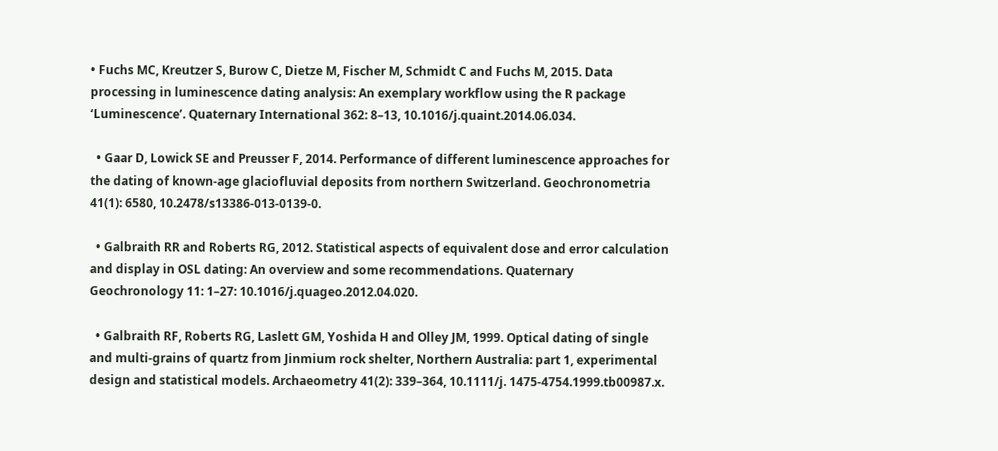• Fuchs MC, Kreutzer S, Burow C, Dietze M, Fischer M, Schmidt C and Fuchs M, 2015. Data processing in luminescence dating analysis: An exemplary workflow using the R package ‘Luminescence’. Quaternary International 362: 8–13, 10.1016/j.quaint.2014.06.034.

  • Gaar D, Lowick SE and Preusser F, 2014. Performance of different luminescence approaches for the dating of known-age glaciofluvial deposits from northern Switzerland. Geochronometria 41(1): 6580, 10.2478/s13386-013-0139-0.

  • Galbraith RR and Roberts RG, 2012. Statistical aspects of equivalent dose and error calculation and display in OSL dating: An overview and some recommendations. Quaternary Geochronology 11: 1–27: 10.1016/j.quageo.2012.04.020.

  • Galbraith RF, Roberts RG, Laslett GM, Yoshida H and Olley JM, 1999. Optical dating of single and multi-grains of quartz from Jinmium rock shelter, Northern Australia: part 1, experimental design and statistical models. Archaeometry 41(2): 339–364, 10.1111/j. 1475-4754.1999.tb00987.x.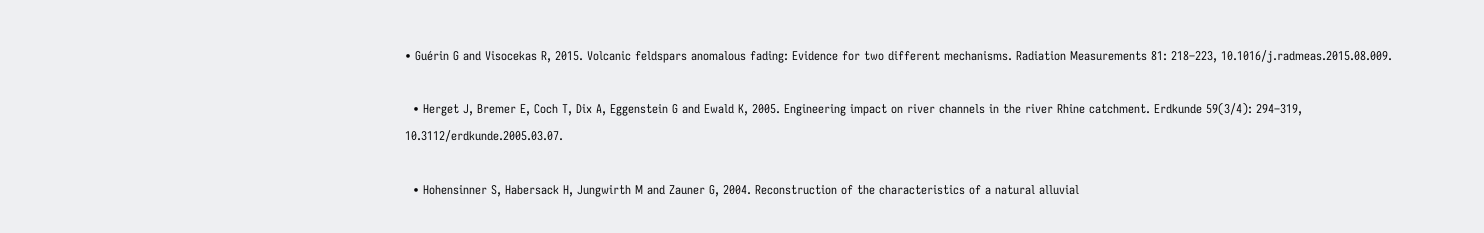• Guérin G and Visocekas R, 2015. Volcanic feldspars anomalous fading: Evidence for two different mechanisms. Radiation Measurements 81: 218–223, 10.1016/j.radmeas.2015.08.009.

  • Herget J, Bremer E, Coch T, Dix A, Eggenstein G and Ewald K, 2005. Engineering impact on river channels in the river Rhine catchment. Erdkunde 59(3/4): 294–319, 10.3112/erdkunde.2005.03.07.

  • Hohensinner S, Habersack H, Jungwirth M and Zauner G, 2004. Reconstruction of the characteristics of a natural alluvial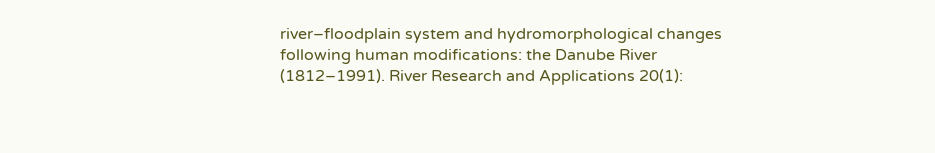river–floodplain system and hydromorphological changes following human modifications: the Danube River (1812–1991). River Research and Applications 20(1):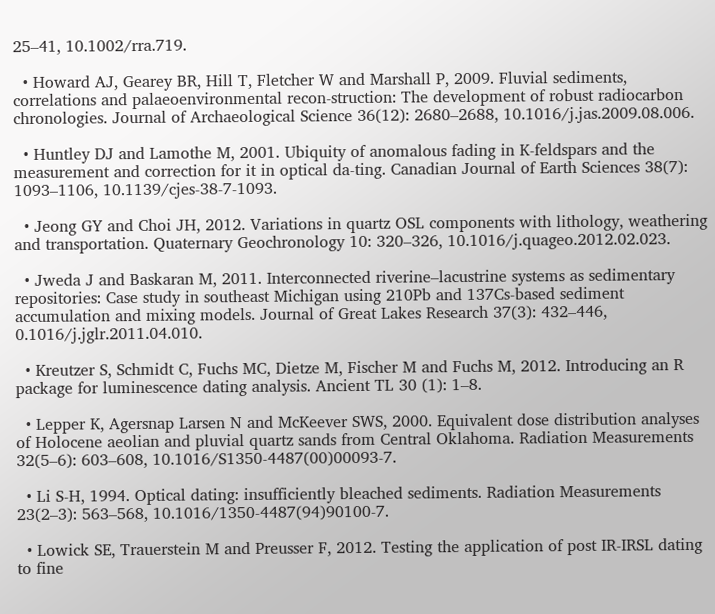25–41, 10.1002/rra.719.

  • Howard AJ, Gearey BR, Hill T, Fletcher W and Marshall P, 2009. Fluvial sediments, correlations and palaeoenvironmental recon-struction: The development of robust radiocarbon chronologies. Journal of Archaeological Science 36(12): 2680–2688, 10.1016/j.jas.2009.08.006.

  • Huntley DJ and Lamothe M, 2001. Ubiquity of anomalous fading in K-feldspars and the measurement and correction for it in optical da-ting. Canadian Journal of Earth Sciences 38(7): 1093–1106, 10.1139/cjes-38-7-1093.

  • Jeong GY and Choi JH, 2012. Variations in quartz OSL components with lithology, weathering and transportation. Quaternary Geochronology 10: 320–326, 10.1016/j.quageo.2012.02.023.

  • Jweda J and Baskaran M, 2011. Interconnected riverine–lacustrine systems as sedimentary repositories: Case study in southeast Michigan using 210Pb and 137Cs-based sediment accumulation and mixing models. Journal of Great Lakes Research 37(3): 432–446, 0.1016/j.jglr.2011.04.010.

  • Kreutzer S, Schmidt C, Fuchs MC, Dietze M, Fischer M and Fuchs M, 2012. Introducing an R package for luminescence dating analysis. Ancient TL 30 (1): 1–8.

  • Lepper K, Agersnap Larsen N and McKeever SWS, 2000. Equivalent dose distribution analyses of Holocene aeolian and pluvial quartz sands from Central Oklahoma. Radiation Measurements 32(5–6): 603–608, 10.1016/S1350-4487(00)00093-7.

  • Li S-H, 1994. Optical dating: insufficiently bleached sediments. Radiation Measurements 23(2–3): 563–568, 10.1016/1350-4487(94)90100-7.

  • Lowick SE, Trauerstein M and Preusser F, 2012. Testing the application of post IR-IRSL dating to fine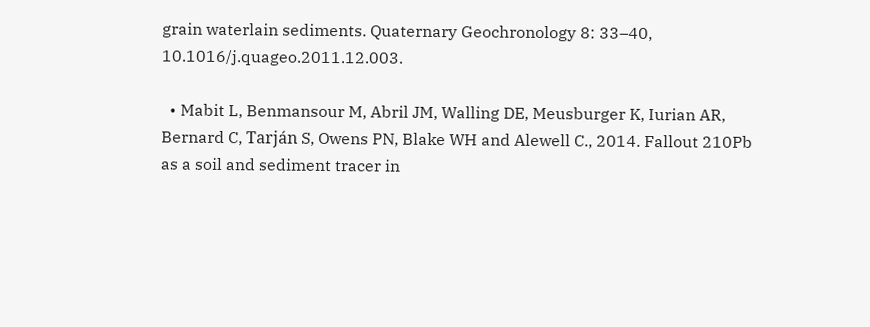grain waterlain sediments. Quaternary Geochronology 8: 33–40, 10.1016/j.quageo.2011.12.003.

  • Mabit L, Benmansour M, Abril JM, Walling DE, Meusburger K, Iurian AR, Bernard C, Tarján S, Owens PN, Blake WH and Alewell C., 2014. Fallout 210Pb as a soil and sediment tracer in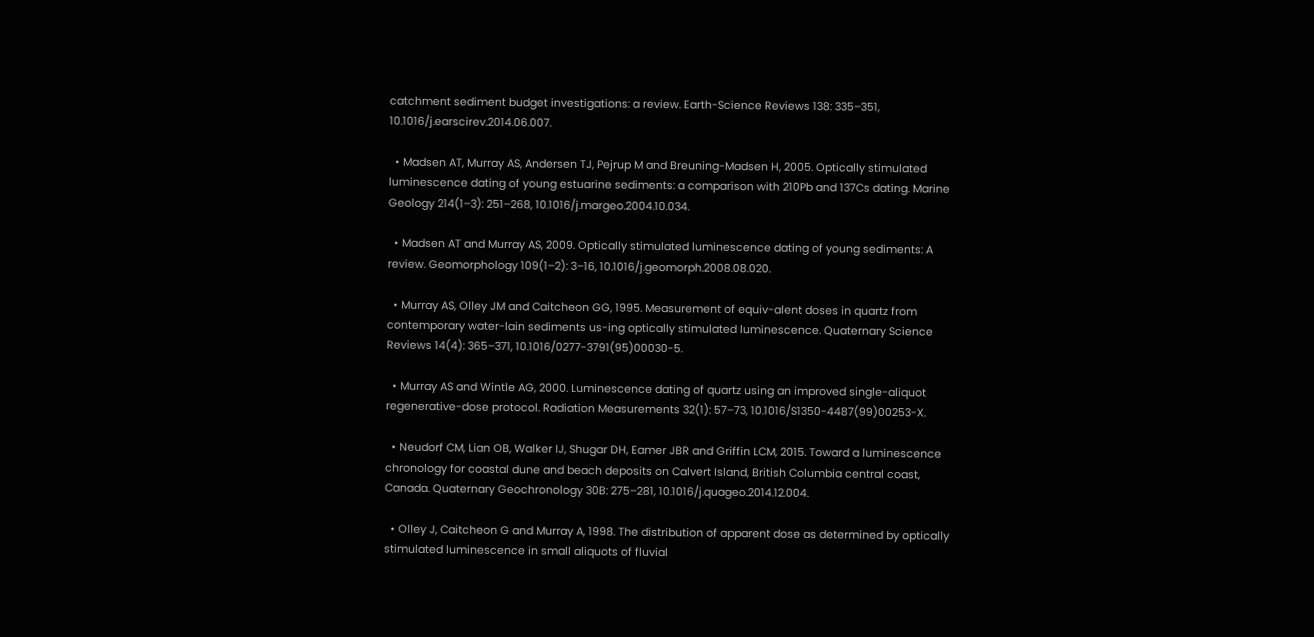catchment sediment budget investigations: a review. Earth-Science Reviews 138: 335–351, 10.1016/j.earscirev.2014.06.007.

  • Madsen AT, Murray AS, Andersen TJ, Pejrup M and Breuning-Madsen H, 2005. Optically stimulated luminescence dating of young estuarine sediments: a comparison with 210Pb and 137Cs dating. Marine Geology 214(1–3): 251–268, 10.1016/j.margeo.2004.10.034.

  • Madsen AT and Murray AS, 2009. Optically stimulated luminescence dating of young sediments: A review. Geomorphology 109(1–2): 3–16, 10.1016/j.geomorph.2008.08.020.

  • Murray AS, Olley JM and Caitcheon GG, 1995. Measurement of equiv-alent doses in quartz from contemporary water-lain sediments us-ing optically stimulated luminescence. Quaternary Science Reviews 14(4): 365–371, 10.1016/0277-3791(95)00030-5.

  • Murray AS and Wintle AG, 2000. Luminescence dating of quartz using an improved single-aliquot regenerative-dose protocol. Radiation Measurements 32(1): 57–73, 10.1016/S1350-4487(99)00253-X.

  • Neudorf CM, Lian OB, Walker IJ, Shugar DH, Eamer JBR and Griffin LCM, 2015. Toward a luminescence chronology for coastal dune and beach deposits on Calvert Island, British Columbia central coast, Canada. Quaternary Geochronology 30B: 275–281, 10.1016/j.quageo.2014.12.004.

  • Olley J, Caitcheon G and Murray A, 1998. The distribution of apparent dose as determined by optically stimulated luminescence in small aliquots of fluvial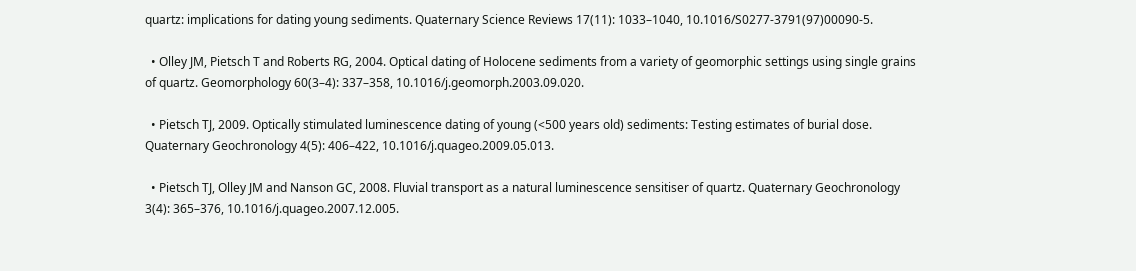quartz: implications for dating young sediments. Quaternary Science Reviews 17(11): 1033–1040, 10.1016/S0277-3791(97)00090-5.

  • Olley JM, Pietsch T and Roberts RG, 2004. Optical dating of Holocene sediments from a variety of geomorphic settings using single grains of quartz. Geomorphology 60(3–4): 337–358, 10.1016/j.geomorph.2003.09.020.

  • Pietsch TJ, 2009. Optically stimulated luminescence dating of young (<500 years old) sediments: Testing estimates of burial dose. Quaternary Geochronology 4(5): 406–422, 10.1016/j.quageo.2009.05.013.

  • Pietsch TJ, Olley JM and Nanson GC, 2008. Fluvial transport as a natural luminescence sensitiser of quartz. Quaternary Geochronology 3(4): 365–376, 10.1016/j.quageo.2007.12.005.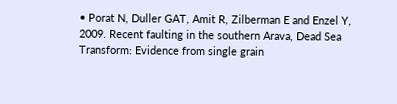• Porat N, Duller GAT, Amit R, Zilberman E and Enzel Y, 2009. Recent faulting in the southern Arava, Dead Sea Transform: Evidence from single grain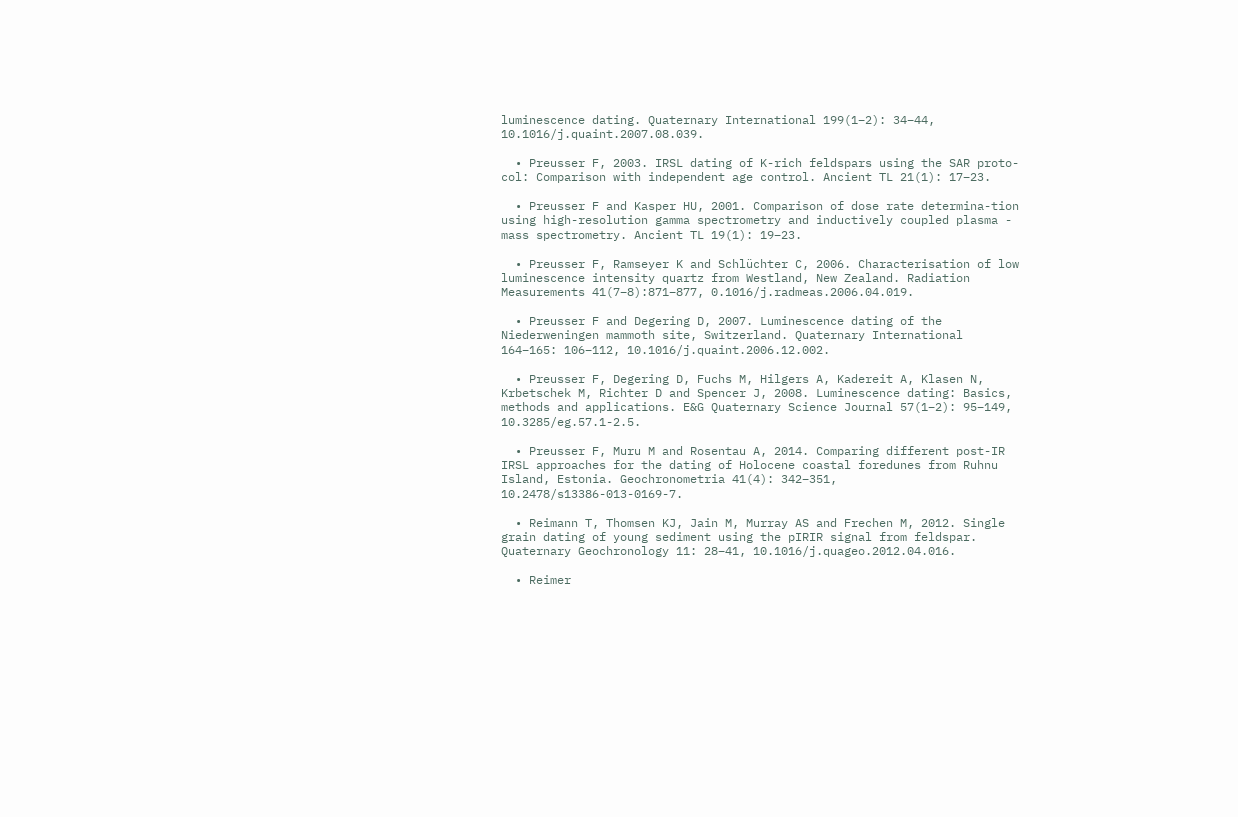luminescence dating. Quaternary International 199(1–2): 34–44, 10.1016/j.quaint.2007.08.039.

  • Preusser F, 2003. IRSL dating of K-rich feldspars using the SAR proto-col: Comparison with independent age control. Ancient TL 21(1): 17–23.

  • Preusser F and Kasper HU, 2001. Comparison of dose rate determina-tion using high-resolution gamma spectrometry and inductively coupled plasma - mass spectrometry. Ancient TL 19(1): 19–23.

  • Preusser F, Ramseyer K and Schlüchter C, 2006. Characterisation of low luminescence intensity quartz from Westland, New Zealand. Radiation Measurements 41(7–8):871–877, 0.1016/j.radmeas.2006.04.019.

  • Preusser F and Degering D, 2007. Luminescence dating of the Niederweningen mammoth site, Switzerland. Quaternary International 164–165: 106–112, 10.1016/j.quaint.2006.12.002.

  • Preusser F, Degering D, Fuchs M, Hilgers A, Kadereit A, Klasen N, Krbetschek M, Richter D and Spencer J, 2008. Luminescence dating: Basics, methods and applications. E&G Quaternary Science Journal 57(1–2): 95–149, 10.3285/eg.57.1-2.5.

  • Preusser F, Muru M and Rosentau A, 2014. Comparing different post-IR IRSL approaches for the dating of Holocene coastal foredunes from Ruhnu Island, Estonia. Geochronometria 41(4): 342–351, 10.2478/s13386-013-0169-7.

  • Reimann T, Thomsen KJ, Jain M, Murray AS and Frechen M, 2012. Single grain dating of young sediment using the pIRIR signal from feldspar. Quaternary Geochronology 11: 28–41, 10.1016/j.quageo.2012.04.016.

  • Reimer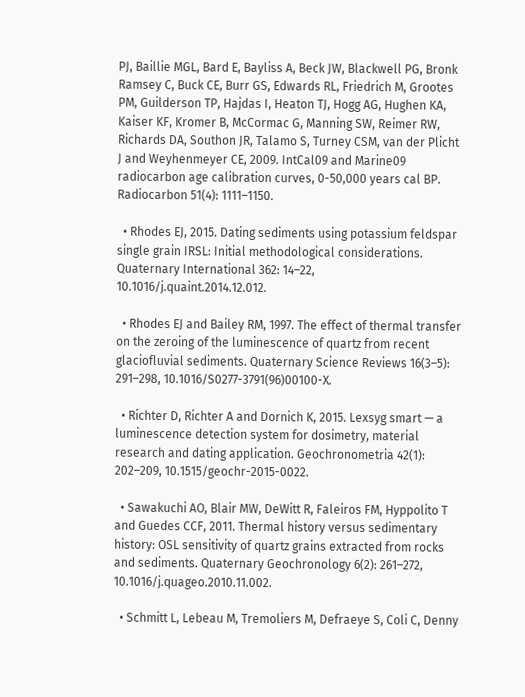PJ, Baillie MGL, Bard E, Bayliss A, Beck JW, Blackwell PG, Bronk Ramsey C, Buck CE, Burr GS, Edwards RL, Friedrich M, Grootes PM, Guilderson TP, Hajdas I, Heaton TJ, Hogg AG, Hughen KA, Kaiser KF, Kromer B, McCormac G, Manning SW, Reimer RW, Richards DA, Southon JR, Talamo S, Turney CSM, van der Plicht J and Weyhenmeyer CE, 2009. IntCal09 and Marine09 radiocarbon age calibration curves, 0-50,000 years cal BP. Radiocarbon 51(4): 1111–1150.

  • Rhodes EJ, 2015. Dating sediments using potassium feldspar single grain IRSL: Initial methodological considerations. Quaternary International 362: 14–22, 10.1016/j.quaint.2014.12.012.

  • Rhodes EJ and Bailey RM, 1997. The effect of thermal transfer on the zeroing of the luminescence of quartz from recent glaciofluvial sediments. Quaternary Science Reviews 16(3–5): 291–298, 10.1016/S0277-3791(96)00100-X.

  • Richter D, Richter A and Dornich K, 2015. Lexsyg smart — a luminescence detection system for dosimetry, material research and dating application. Geochronometria 42(1): 202–209, 10.1515/geochr-2015-0022.

  • Sawakuchi AO, Blair MW, DeWitt R, Faleiros FM, Hyppolito T and Guedes CCF, 2011. Thermal history versus sedimentary history: OSL sensitivity of quartz grains extracted from rocks and sediments. Quaternary Geochronology 6(2): 261–272, 10.1016/j.quageo.2010.11.002.

  • Schmitt L, Lebeau M, Tremoliers M, Defraeye S, Coli C, Denny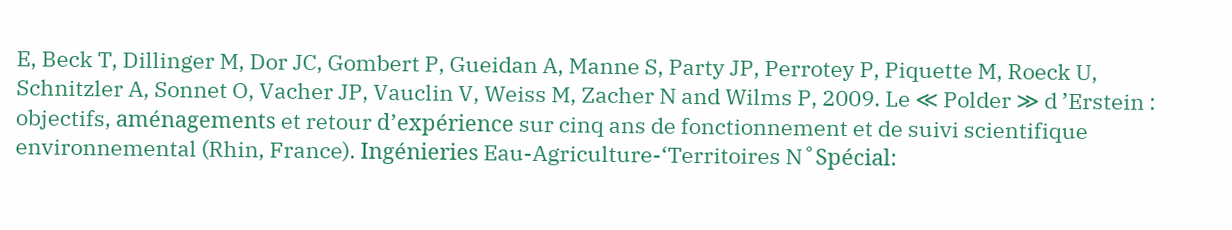E, Beck T, Dillinger M, Dor JC, Gombert P, Gueidan A, Manne S, Party JP, Perrotey P, Piquette M, Roeck U, Schnitzler A, Sonnet O, Vacher JP, Vauclin V, Weiss M, Zacher N and Wilms P, 2009. Le ≪ Polder ≫ d ’Erstein : objectifs, aménagements et retour d’expérience sur cinq ans de fonctionnement et de suivi scientifique environnemental (Rhin, France). Ingénieries Eau-Agriculture-‘Territoires N˚Spécial: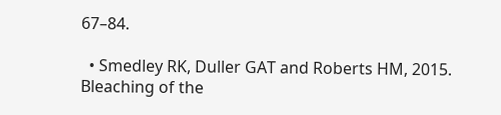67–84.

  • Smedley RK, Duller GAT and Roberts HM, 2015. Bleaching of the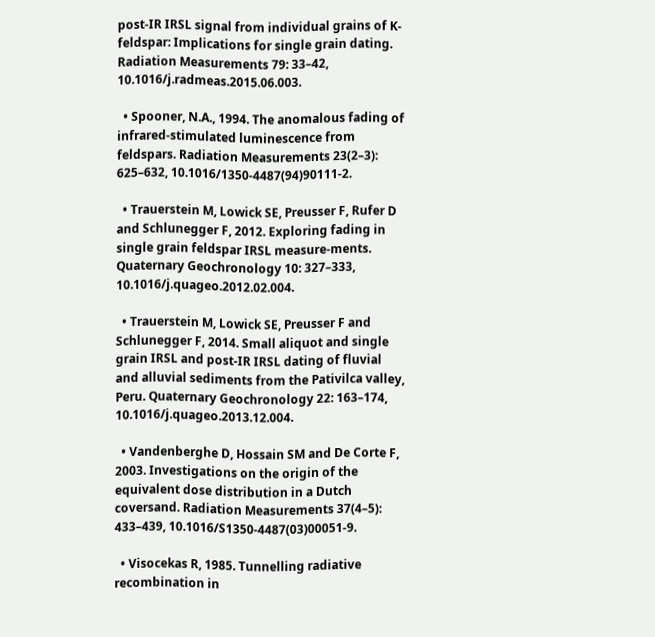post-IR IRSL signal from individual grains of K-feldspar: Implications for single grain dating. Radiation Measurements 79: 33–42, 10.1016/j.radmeas.2015.06.003.

  • Spooner, N.A., 1994. The anomalous fading of infrared-stimulated luminescence from feldspars. Radiation Measurements 23(2–3): 625–632, 10.1016/1350-4487(94)90111-2.

  • Trauerstein M, Lowick SE, Preusser F, Rufer D and Schlunegger F, 2012. Exploring fading in single grain feldspar IRSL measure-ments. Quaternary Geochronology 10: 327–333, 10.1016/j.quageo.2012.02.004.

  • Trauerstein M, Lowick SE, Preusser F and Schlunegger F, 2014. Small aliquot and single grain IRSL and post-IR IRSL dating of fluvial and alluvial sediments from the Pativilca valley, Peru. Quaternary Geochronology 22: 163–174, 10.1016/j.quageo.2013.12.004.

  • Vandenberghe D, Hossain SM and De Corte F, 2003. Investigations on the origin of the equivalent dose distribution in a Dutch coversand. Radiation Measurements 37(4–5): 433–439, 10.1016/S1350-4487(03)00051-9.

  • Visocekas R, 1985. Tunnelling radiative recombination in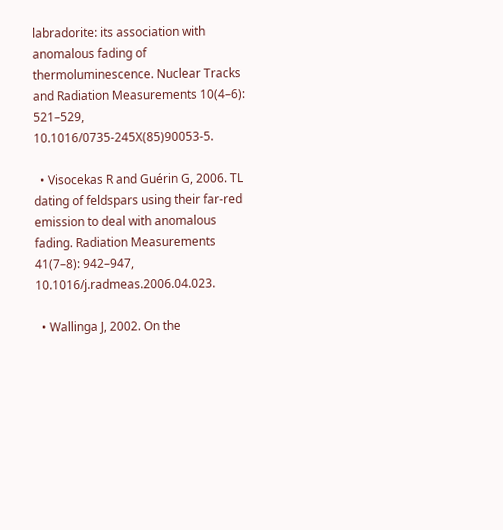labradorite: its association with anomalous fading of thermoluminescence. Nuclear Tracks and Radiation Measurements 10(4–6): 521–529, 10.1016/0735-245X(85)90053-5.

  • Visocekas R and Guérin G, 2006. TL dating of feldspars using their far-red emission to deal with anomalous fading. Radiation Measurements 41(7–8): 942–947, 10.1016/j.radmeas.2006.04.023.

  • Wallinga J, 2002. On the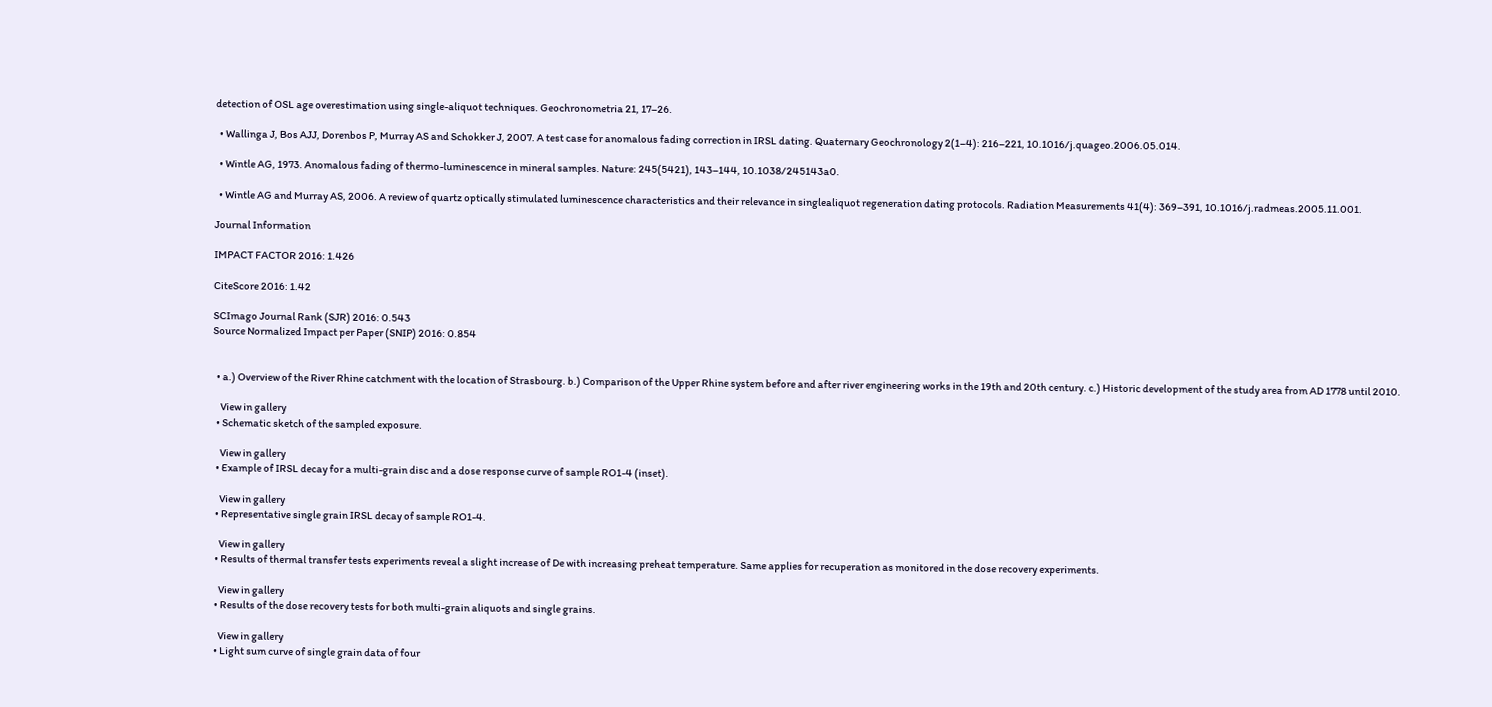detection of OSL age overestimation using single-aliquot techniques. Geochronometria 21, 17–26.

  • Wallinga J, Bos AJJ, Dorenbos P, Murray AS and Schokker J, 2007. A test case for anomalous fading correction in IRSL dating. Quaternary Geochronology 2(1–4): 216–221, 10.1016/j.quageo.2006.05.014.

  • Wintle AG, 1973. Anomalous fading of thermo-luminescence in mineral samples. Nature: 245(5421), 143–144, 10.1038/245143a0.

  • Wintle AG and Murray AS, 2006. A review of quartz optically stimulated luminescence characteristics and their relevance in singlealiquot regeneration dating protocols. Radiation Measurements 41(4): 369–391, 10.1016/j.radmeas.2005.11.001.

Journal Information

IMPACT FACTOR 2016: 1.426

CiteScore 2016: 1.42

SCImago Journal Rank (SJR) 2016: 0.543
Source Normalized Impact per Paper (SNIP) 2016: 0.854


  • a.) Overview of the River Rhine catchment with the location of Strasbourg. b.) Comparison of the Upper Rhine system before and after river engineering works in the 19th and 20th century. c.) Historic development of the study area from AD 1778 until 2010.

    View in gallery
  • Schematic sketch of the sampled exposure.

    View in gallery
  • Example of IRSL decay for a multi-grain disc and a dose response curve of sample RO1-4 (inset).

    View in gallery
  • Representative single grain IRSL decay of sample RO1-4.

    View in gallery
  • Results of thermal transfer tests experiments reveal a slight increase of De with increasing preheat temperature. Same applies for recuperation as monitored in the dose recovery experiments.

    View in gallery
  • Results of the dose recovery tests for both multi-grain aliquots and single grains.

    View in gallery
  • Light sum curve of single grain data of four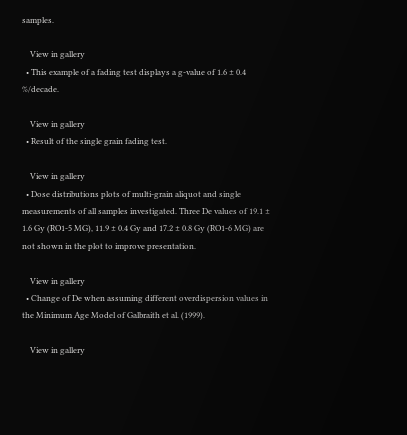samples.

    View in gallery
  • This example of a fading test displays a g-value of 1.6 ± 0.4 %/decade.

    View in gallery
  • Result of the single grain fading test.

    View in gallery
  • Dose distributions plots of multi-grain aliquot and single measurements of all samples investigated. Three De values of 19.1 ± 1.6 Gy (RO1-5 MG), 11.9 ± 0.4 Gy and 17.2 ± 0.8 Gy (RO1-6 MG) are not shown in the plot to improve presentation.

    View in gallery
  • Change of De when assuming different overdispersion values in the Minimum Age Model of Galbraith et al. (1999).

    View in gallery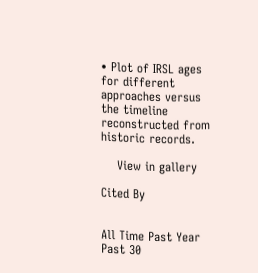• Plot of IRSL ages for different approaches versus the timeline reconstructed from historic records.

    View in gallery

Cited By


All Time Past Year Past 30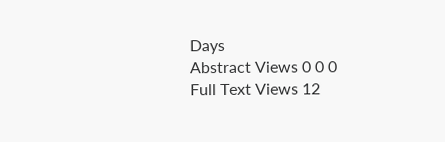Days
Abstract Views 0 0 0
Full Text Views 12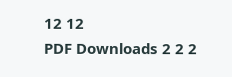12 12
PDF Downloads 2 2 2